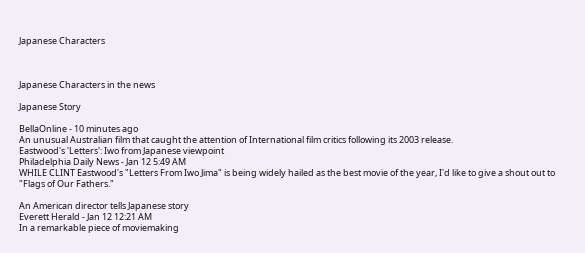Japanese Characters



Japanese Characters in the news

Japanese Story

BellaOnline - 10 minutes ago
An unusual Australian film that caught the attention of International film critics following its 2003 release.
Eastwood's 'Letters': Iwo from Japanese viewpoint
Philadelphia Daily News - Jan 12 5:49 AM
WHILE CLINT Eastwood's "Letters From Iwo Jima" is being widely hailed as the best movie of the year, I'd like to give a shout out to "Flags of Our Fathers."

An American director tells Japanese story
Everett Herald - Jan 12 12:21 AM
In a remarkable piece of moviemaking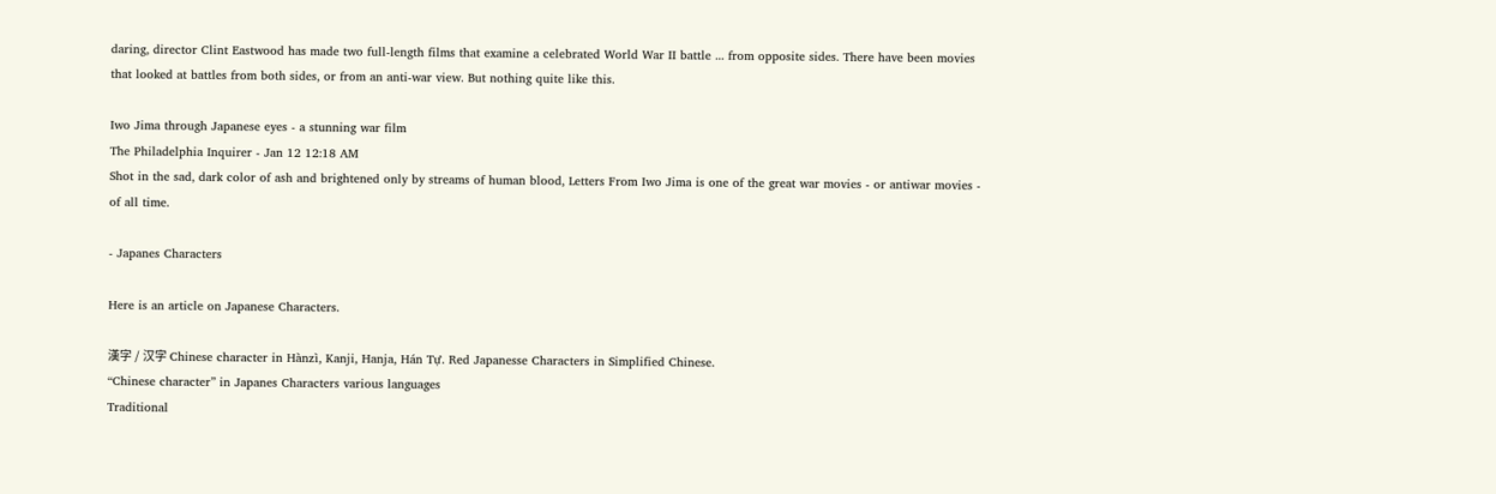daring, director Clint Eastwood has made two full-length films that examine a celebrated World War II battle ... from opposite sides. There have been movies that looked at battles from both sides, or from an anti-war view. But nothing quite like this.

Iwo Jima through Japanese eyes - a stunning war film
The Philadelphia Inquirer - Jan 12 12:18 AM
Shot in the sad, dark color of ash and brightened only by streams of human blood, Letters From Iwo Jima is one of the great war movies - or antiwar movies - of all time.

- Japanes Characters

Here is an article on Japanese Characters.

漢字 / 汉字 Chinese character in Hànzì, Kanji, Hanja, Hán Tự. Red Japanesse Characters in Simplified Chinese.
“Chinese character” in Japanes Characters various languages
Traditional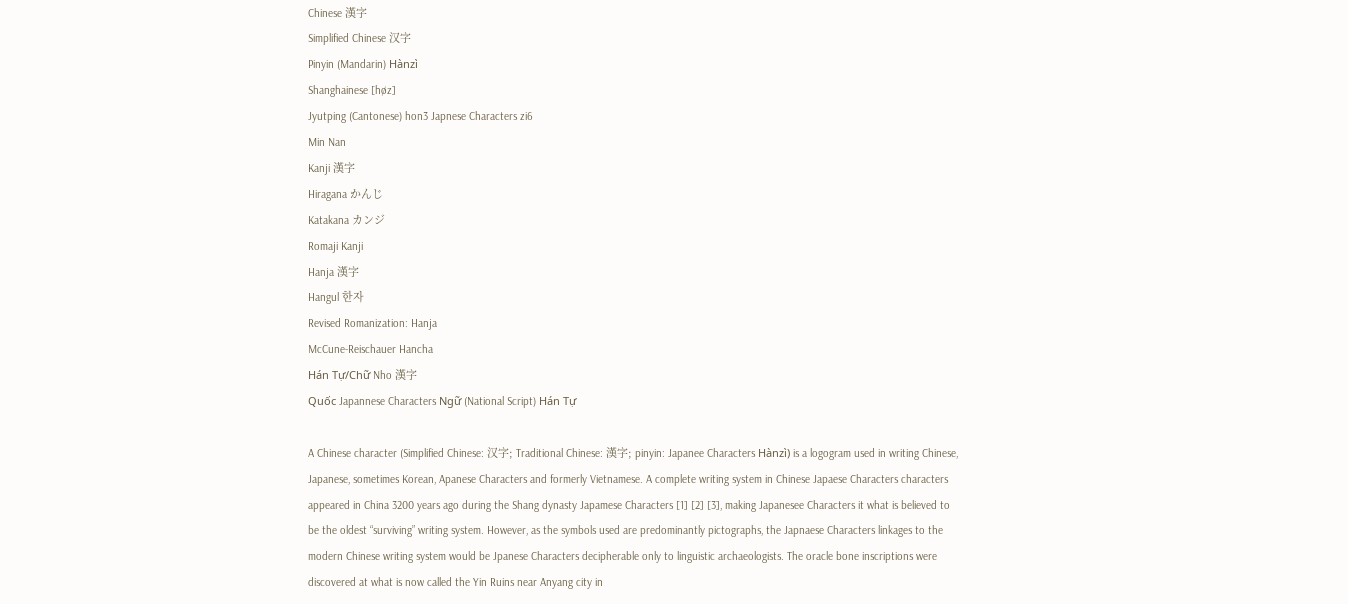Chinese 漢字
Simplified Chinese 汉字
Pinyin (Mandarin) Hànzì
Shanghainese [høz]
Jyutping (Cantonese) hon3 Japnese Characters zi6
Min Nan
Kanji 漢字
Hiragana かんじ
Katakana カンジ
Romaji Kanji
Hanja 漢字
Hangul 한자
Revised Romanization: Hanja
McCune-Reischauer Hancha
Hán Tự/Chữ Nho 漢字
Quốc Japannese Characters Ngữ (National Script) Hán Tự

A Chinese character (Simplified Chinese: 汉字; Traditional Chinese: 漢字; pinyin: Japanee Characters Hànzì) is a logogram used in writing Chinese, Japanese, sometimes Korean, Apanese Characters and formerly Vietnamese. A complete writing system in Chinese Japaese Characters characters appeared in China 3200 years ago during the Shang dynasty Japamese Characters [1] [2] [3], making Japanesee Characters it what is believed to be the oldest “surviving” writing system. However, as the symbols used are predominantly pictographs, the Japnaese Characters linkages to the modern Chinese writing system would be Jpanese Characters decipherable only to linguistic archaeologists. The oracle bone inscriptions were discovered at what is now called the Yin Ruins near Anyang city in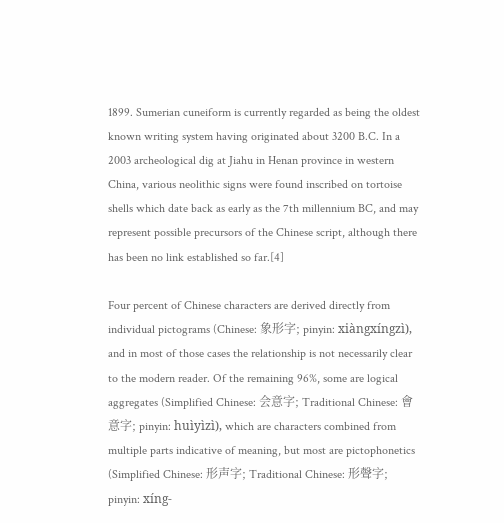1899. Sumerian cuneiform is currently regarded as being the oldest known writing system having originated about 3200 B.C. In a 2003 archeological dig at Jiahu in Henan province in western China, various neolithic signs were found inscribed on tortoise shells which date back as early as the 7th millennium BC, and may represent possible precursors of the Chinese script, although there has been no link established so far.[4]

Four percent of Chinese characters are derived directly from individual pictograms (Chinese: 象形字; pinyin: xiàngxíngzì), and in most of those cases the relationship is not necessarily clear to the modern reader. Of the remaining 96%, some are logical aggregates (Simplified Chinese: 会意字; Traditional Chinese: 會意字; pinyin: huìyìzì), which are characters combined from multiple parts indicative of meaning, but most are pictophonetics (Simplified Chinese: 形声字; Traditional Chinese: 形聲字; pinyin: xíng-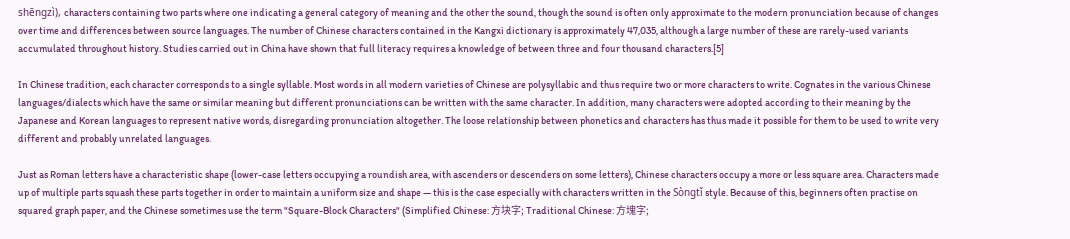shēngzì), characters containing two parts where one indicating a general category of meaning and the other the sound, though the sound is often only approximate to the modern pronunciation because of changes over time and differences between source languages. The number of Chinese characters contained in the Kangxi dictionary is approximately 47,035, although a large number of these are rarely-used variants accumulated throughout history. Studies carried out in China have shown that full literacy requires a knowledge of between three and four thousand characters.[5]

In Chinese tradition, each character corresponds to a single syllable. Most words in all modern varieties of Chinese are polysyllabic and thus require two or more characters to write. Cognates in the various Chinese languages/dialects which have the same or similar meaning but different pronunciations can be written with the same character. In addition, many characters were adopted according to their meaning by the Japanese and Korean languages to represent native words, disregarding pronunciation altogether. The loose relationship between phonetics and characters has thus made it possible for them to be used to write very different and probably unrelated languages.

Just as Roman letters have a characteristic shape (lower-case letters occupying a roundish area, with ascenders or descenders on some letters), Chinese characters occupy a more or less square area. Characters made up of multiple parts squash these parts together in order to maintain a uniform size and shape — this is the case especially with characters written in the Sòngtǐ style. Because of this, beginners often practise on squared graph paper, and the Chinese sometimes use the term "Square-Block Characters" (Simplified Chinese: 方块字; Traditional Chinese: 方塊字;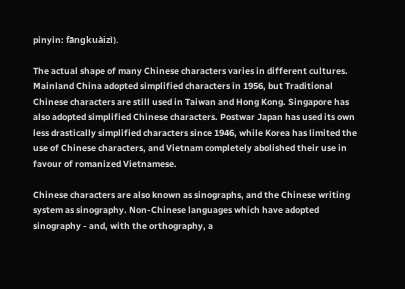pinyin: fāngkuàizì).

The actual shape of many Chinese characters varies in different cultures. Mainland China adopted simplified characters in 1956, but Traditional Chinese characters are still used in Taiwan and Hong Kong. Singapore has also adopted simplified Chinese characters. Postwar Japan has used its own less drastically simplified characters since 1946, while Korea has limited the use of Chinese characters, and Vietnam completely abolished their use in favour of romanized Vietnamese.

Chinese characters are also known as sinographs, and the Chinese writing system as sinography. Non-Chinese languages which have adopted sinography - and, with the orthography, a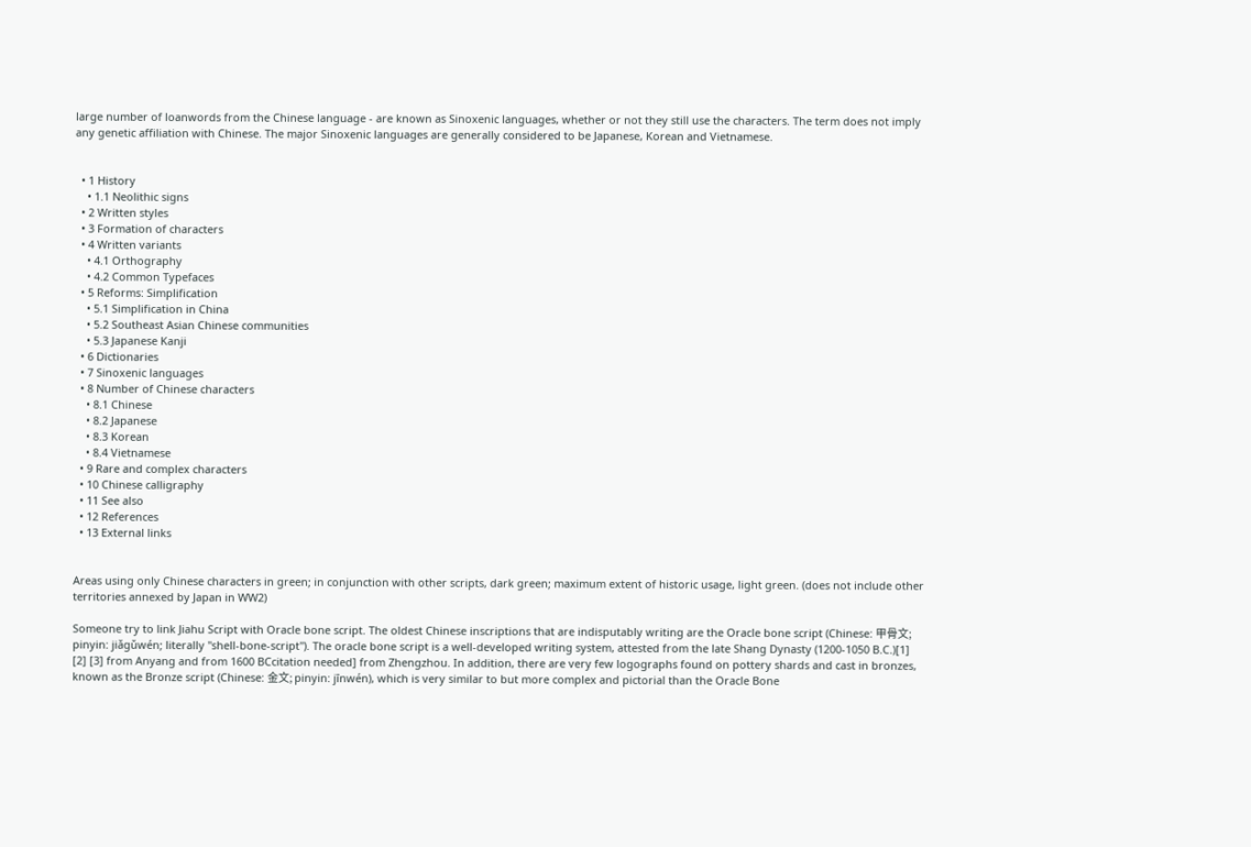large number of loanwords from the Chinese language - are known as Sinoxenic languages, whether or not they still use the characters. The term does not imply any genetic affiliation with Chinese. The major Sinoxenic languages are generally considered to be Japanese, Korean and Vietnamese.


  • 1 History
    • 1.1 Neolithic signs
  • 2 Written styles
  • 3 Formation of characters
  • 4 Written variants
    • 4.1 Orthography
    • 4.2 Common Typefaces
  • 5 Reforms: Simplification
    • 5.1 Simplification in China
    • 5.2 Southeast Asian Chinese communities
    • 5.3 Japanese Kanji
  • 6 Dictionaries
  • 7 Sinoxenic languages
  • 8 Number of Chinese characters
    • 8.1 Chinese
    • 8.2 Japanese
    • 8.3 Korean
    • 8.4 Vietnamese
  • 9 Rare and complex characters
  • 10 Chinese calligraphy
  • 11 See also
  • 12 References
  • 13 External links


Areas using only Chinese characters in green; in conjunction with other scripts, dark green; maximum extent of historic usage, light green. (does not include other territories annexed by Japan in WW2)

Someone try to link Jiahu Script with Oracle bone script. The oldest Chinese inscriptions that are indisputably writing are the Oracle bone script (Chinese: 甲骨文; pinyin: jiǎgǔwén; literally "shell-bone-script"). The oracle bone script is a well-developed writing system, attested from the late Shang Dynasty (1200-1050 B.C.)[1] [2] [3] from Anyang and from 1600 BCcitation needed] from Zhengzhou. In addition, there are very few logographs found on pottery shards and cast in bronzes, known as the Bronze script (Chinese: 金文; pinyin: jīnwén), which is very similar to but more complex and pictorial than the Oracle Bone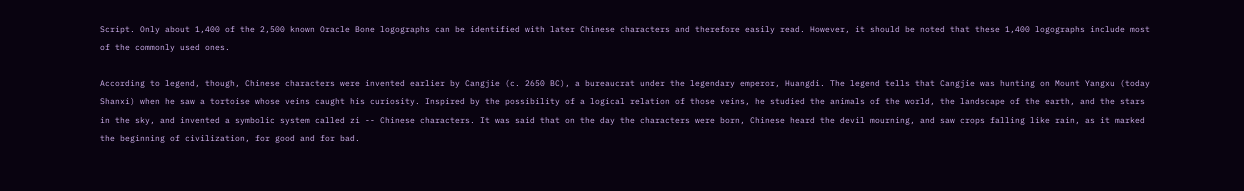Script. Only about 1,400 of the 2,500 known Oracle Bone logographs can be identified with later Chinese characters and therefore easily read. However, it should be noted that these 1,400 logographs include most of the commonly used ones.

According to legend, though, Chinese characters were invented earlier by Cangjie (c. 2650 BC), a bureaucrat under the legendary emperor, Huangdi. The legend tells that Cangjie was hunting on Mount Yangxu (today Shanxi) when he saw a tortoise whose veins caught his curiosity. Inspired by the possibility of a logical relation of those veins, he studied the animals of the world, the landscape of the earth, and the stars in the sky, and invented a symbolic system called zi -- Chinese characters. It was said that on the day the characters were born, Chinese heard the devil mourning, and saw crops falling like rain, as it marked the beginning of civilization, for good and for bad.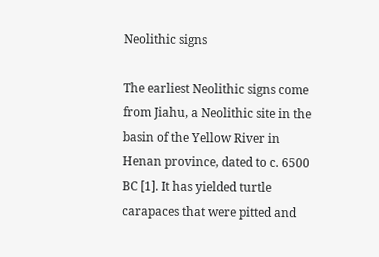Neolithic signs

The earliest Neolithic signs come from Jiahu, a Neolithic site in the basin of the Yellow River in Henan province, dated to c. 6500 BC [1]. It has yielded turtle carapaces that were pitted and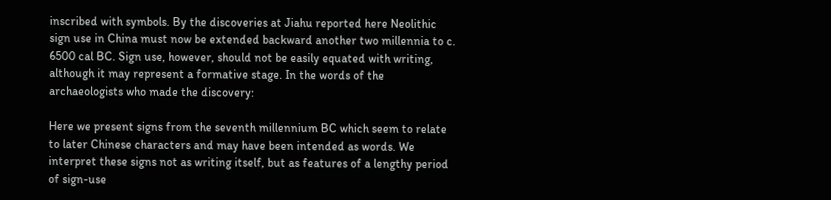inscribed with symbols. By the discoveries at Jiahu reported here Neolithic sign use in China must now be extended backward another two millennia to c. 6500 cal BC. Sign use, however, should not be easily equated with writing, although it may represent a formative stage. In the words of the archaeologists who made the discovery:

Here we present signs from the seventh millennium BC which seem to relate to later Chinese characters and may have been intended as words. We interpret these signs not as writing itself, but as features of a lengthy period of sign-use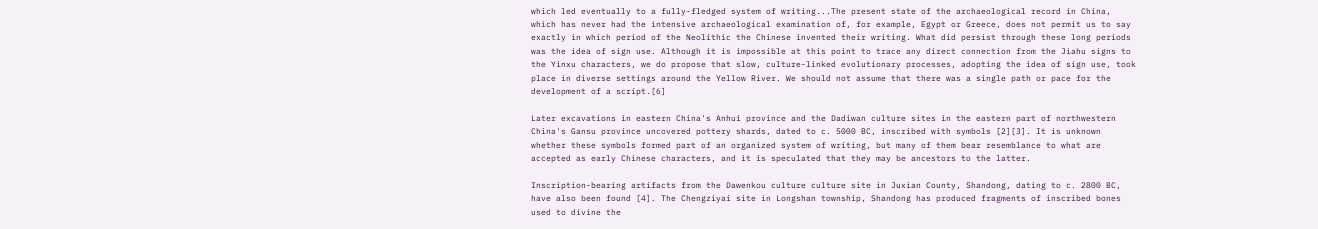which led eventually to a fully-fledged system of writing...The present state of the archaeological record in China, which has never had the intensive archaeological examination of, for example, Egypt or Greece, does not permit us to say exactly in which period of the Neolithic the Chinese invented their writing. What did persist through these long periods was the idea of sign use. Although it is impossible at this point to trace any direct connection from the Jiahu signs to the Yinxu characters, we do propose that slow, culture-linked evolutionary processes, adopting the idea of sign use, took place in diverse settings around the Yellow River. We should not assume that there was a single path or pace for the development of a script.[6]

Later excavations in eastern China's Anhui province and the Dadiwan culture sites in the eastern part of northwestern China's Gansu province uncovered pottery shards, dated to c. 5000 BC, inscribed with symbols [2][3]. It is unknown whether these symbols formed part of an organized system of writing, but many of them bear resemblance to what are accepted as early Chinese characters, and it is speculated that they may be ancestors to the latter.

Inscription-bearing artifacts from the Dawenkou culture culture site in Juxian County, Shandong, dating to c. 2800 BC, have also been found [4]. The Chengziyai site in Longshan township, Shandong has produced fragments of inscribed bones used to divine the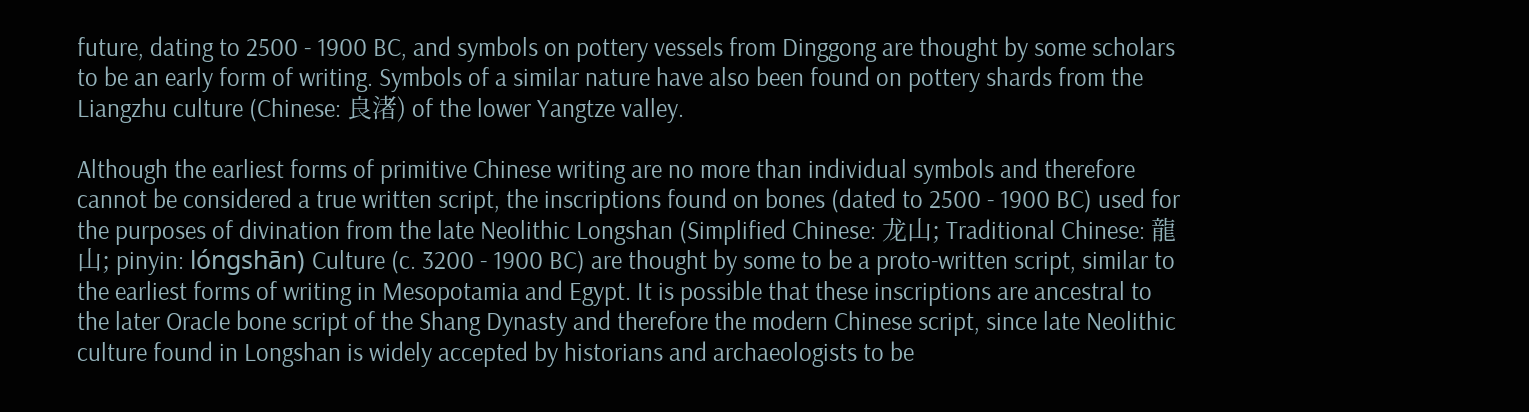future, dating to 2500 - 1900 BC, and symbols on pottery vessels from Dinggong are thought by some scholars to be an early form of writing. Symbols of a similar nature have also been found on pottery shards from the Liangzhu culture (Chinese: 良渚) of the lower Yangtze valley.

Although the earliest forms of primitive Chinese writing are no more than individual symbols and therefore cannot be considered a true written script, the inscriptions found on bones (dated to 2500 - 1900 BC) used for the purposes of divination from the late Neolithic Longshan (Simplified Chinese: 龙山; Traditional Chinese: 龍山; pinyin: lóngshān) Culture (c. 3200 - 1900 BC) are thought by some to be a proto-written script, similar to the earliest forms of writing in Mesopotamia and Egypt. It is possible that these inscriptions are ancestral to the later Oracle bone script of the Shang Dynasty and therefore the modern Chinese script, since late Neolithic culture found in Longshan is widely accepted by historians and archaeologists to be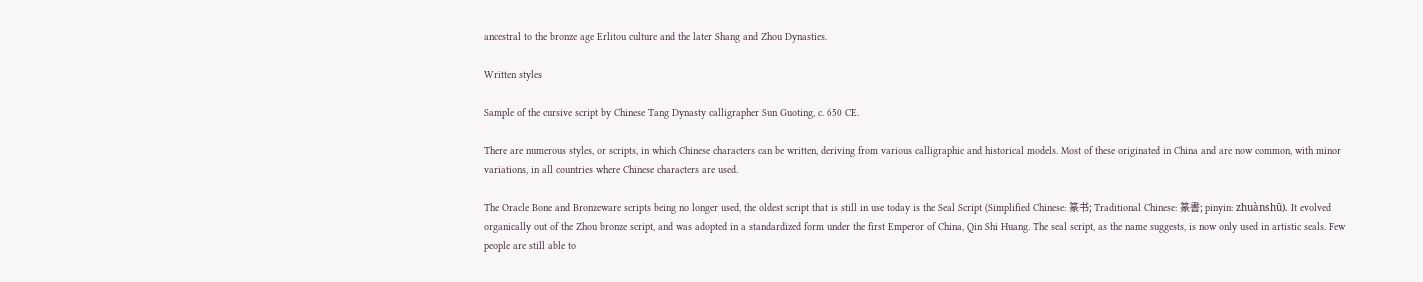ancestral to the bronze age Erlitou culture and the later Shang and Zhou Dynasties.

Written styles

Sample of the cursive script by Chinese Tang Dynasty calligrapher Sun Guoting, c. 650 CE.

There are numerous styles, or scripts, in which Chinese characters can be written, deriving from various calligraphic and historical models. Most of these originated in China and are now common, with minor variations, in all countries where Chinese characters are used.

The Oracle Bone and Bronzeware scripts being no longer used, the oldest script that is still in use today is the Seal Script (Simplified Chinese: 篆书; Traditional Chinese: 篆書; pinyin: zhuànshū). It evolved organically out of the Zhou bronze script, and was adopted in a standardized form under the first Emperor of China, Qin Shi Huang. The seal script, as the name suggests, is now only used in artistic seals. Few people are still able to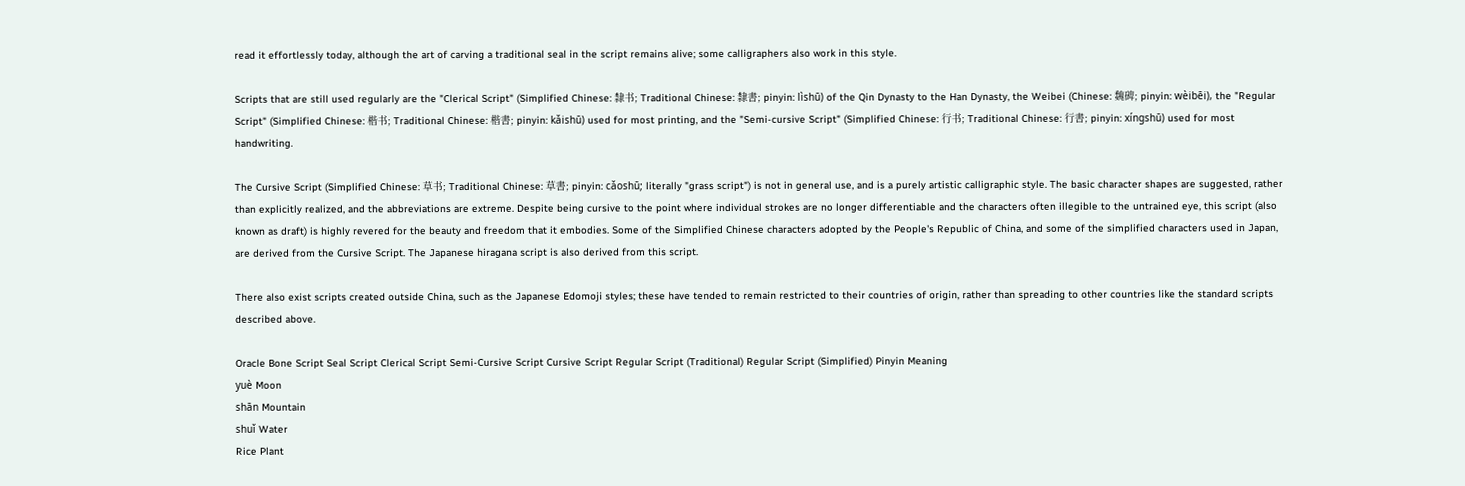read it effortlessly today, although the art of carving a traditional seal in the script remains alive; some calligraphers also work in this style.

Scripts that are still used regularly are the "Clerical Script" (Simplified Chinese: 隸书; Traditional Chinese: 隸書; pinyin: lìshū) of the Qin Dynasty to the Han Dynasty, the Weibei (Chinese: 魏碑; pinyin: wèibēi), the "Regular Script" (Simplified Chinese: 楷书; Traditional Chinese: 楷書; pinyin: kǎishū) used for most printing, and the "Semi-cursive Script" (Simplified Chinese: 行书; Traditional Chinese: 行書; pinyin: xíngshū) used for most handwriting.

The Cursive Script (Simplified Chinese: 草书; Traditional Chinese: 草書; pinyin: cǎoshū; literally "grass script") is not in general use, and is a purely artistic calligraphic style. The basic character shapes are suggested, rather than explicitly realized, and the abbreviations are extreme. Despite being cursive to the point where individual strokes are no longer differentiable and the characters often illegible to the untrained eye, this script (also known as draft) is highly revered for the beauty and freedom that it embodies. Some of the Simplified Chinese characters adopted by the People's Republic of China, and some of the simplified characters used in Japan, are derived from the Cursive Script. The Japanese hiragana script is also derived from this script.

There also exist scripts created outside China, such as the Japanese Edomoji styles; these have tended to remain restricted to their countries of origin, rather than spreading to other countries like the standard scripts described above.

Oracle Bone Script Seal Script Clerical Script Semi-Cursive Script Cursive Script Regular Script (Traditional) Regular Script (Simplified) Pinyin Meaning
yuè Moon
shān Mountain
shuǐ Water
Rice Plant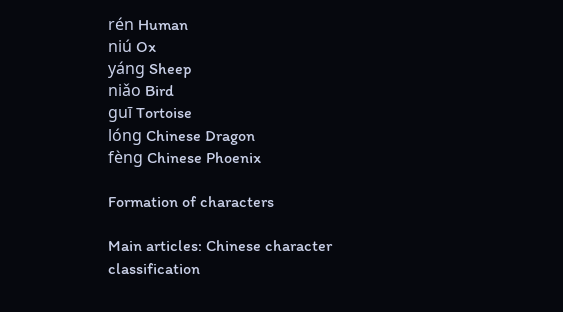rén Human
niú Ox
yáng Sheep
niǎo Bird
guī Tortoise
lóng Chinese Dragon
fèng Chinese Phoenix

Formation of characters

Main articles: Chinese character classification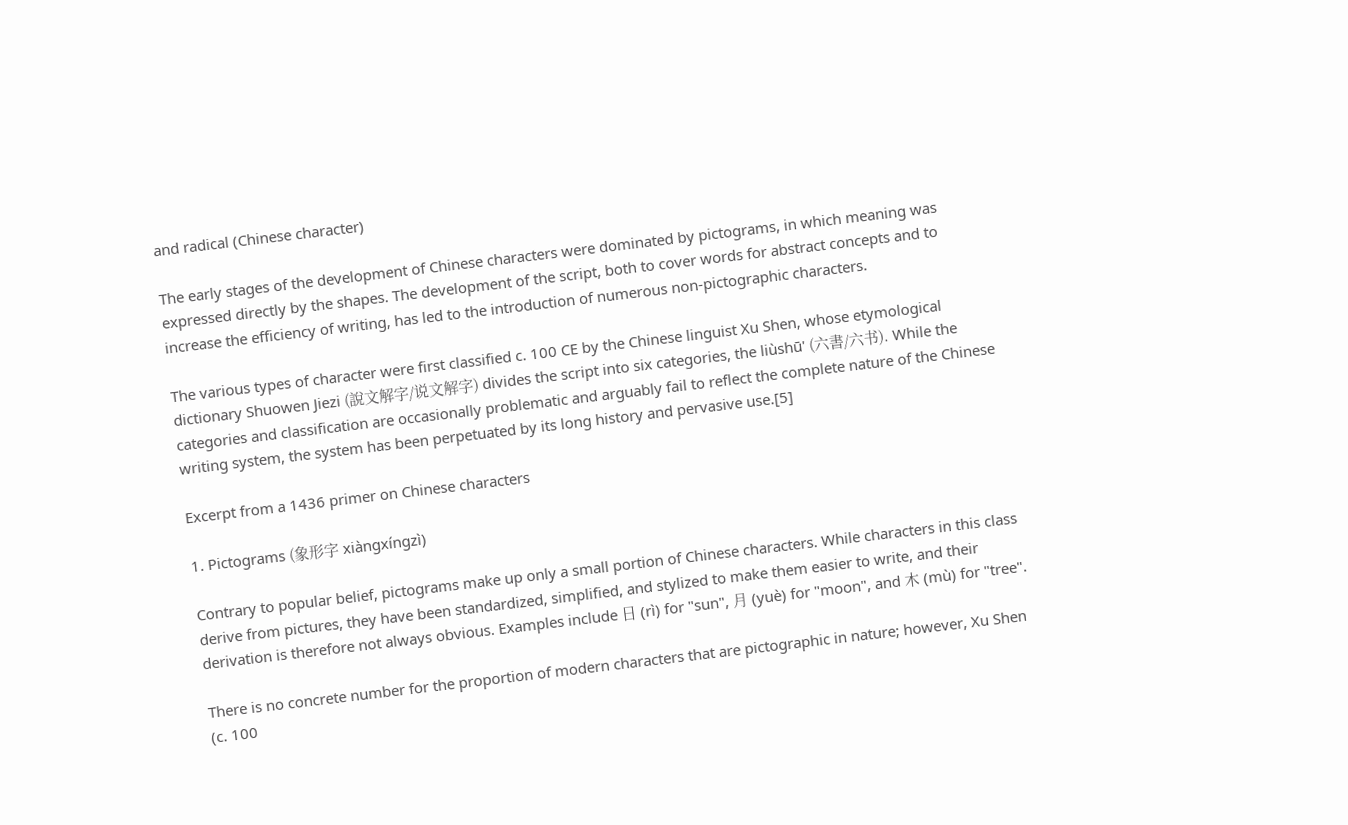and radical (Chinese character)

The early stages of the development of Chinese characters were dominated by pictograms, in which meaning was expressed directly by the shapes. The development of the script, both to cover words for abstract concepts and to increase the efficiency of writing, has led to the introduction of numerous non-pictographic characters.

The various types of character were first classified c. 100 CE by the Chinese linguist Xu Shen, whose etymological dictionary Shuowen Jiezi (說文解字/说文解字) divides the script into six categories, the liùshū' (六書/六书). While the categories and classification are occasionally problematic and arguably fail to reflect the complete nature of the Chinese writing system, the system has been perpetuated by its long history and pervasive use.[5]

Excerpt from a 1436 primer on Chinese characters

1. Pictograms (象形字 xiàngxíngzì)

Contrary to popular belief, pictograms make up only a small portion of Chinese characters. While characters in this class derive from pictures, they have been standardized, simplified, and stylized to make them easier to write, and their derivation is therefore not always obvious. Examples include 日 (rì) for "sun", 月 (yuè) for "moon", and 木 (mù) for "tree".

There is no concrete number for the proportion of modern characters that are pictographic in nature; however, Xu Shen (c. 100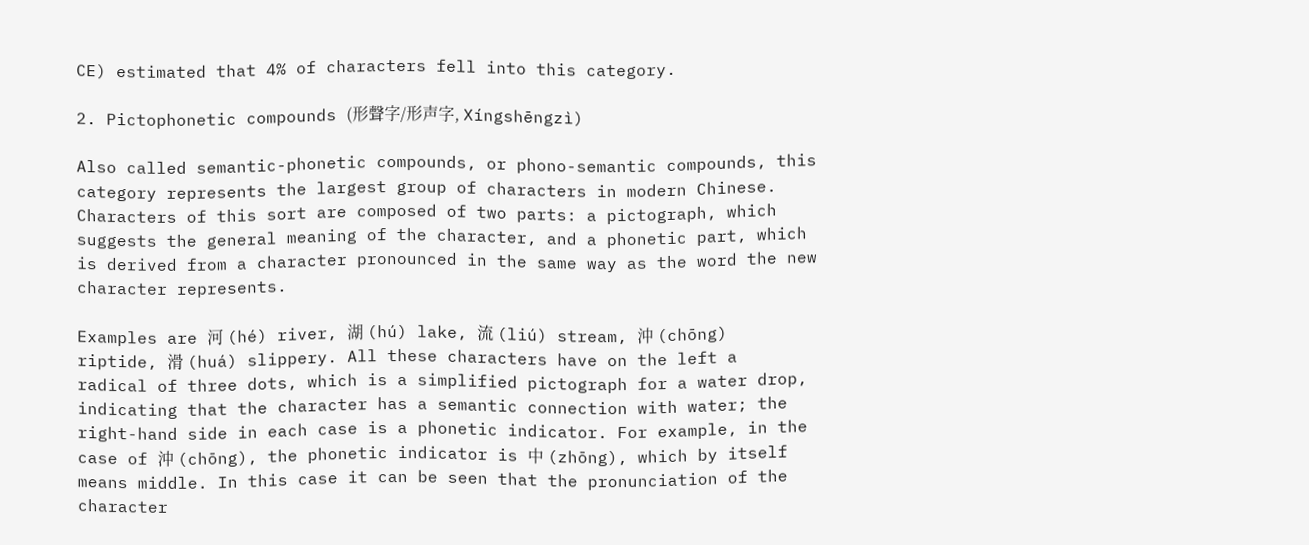CE) estimated that 4% of characters fell into this category.

2. Pictophonetic compounds (形聲字/形声字, Xíngshēngzì)

Also called semantic-phonetic compounds, or phono-semantic compounds, this category represents the largest group of characters in modern Chinese. Characters of this sort are composed of two parts: a pictograph, which suggests the general meaning of the character, and a phonetic part, which is derived from a character pronounced in the same way as the word the new character represents.

Examples are 河 (hé) river, 湖 (hú) lake, 流 (liú) stream, 沖 (chōng) riptide, 滑 (huá) slippery. All these characters have on the left a radical of three dots, which is a simplified pictograph for a water drop, indicating that the character has a semantic connection with water; the right-hand side in each case is a phonetic indicator. For example, in the case of 沖 (chōng), the phonetic indicator is 中 (zhōng), which by itself means middle. In this case it can be seen that the pronunciation of the character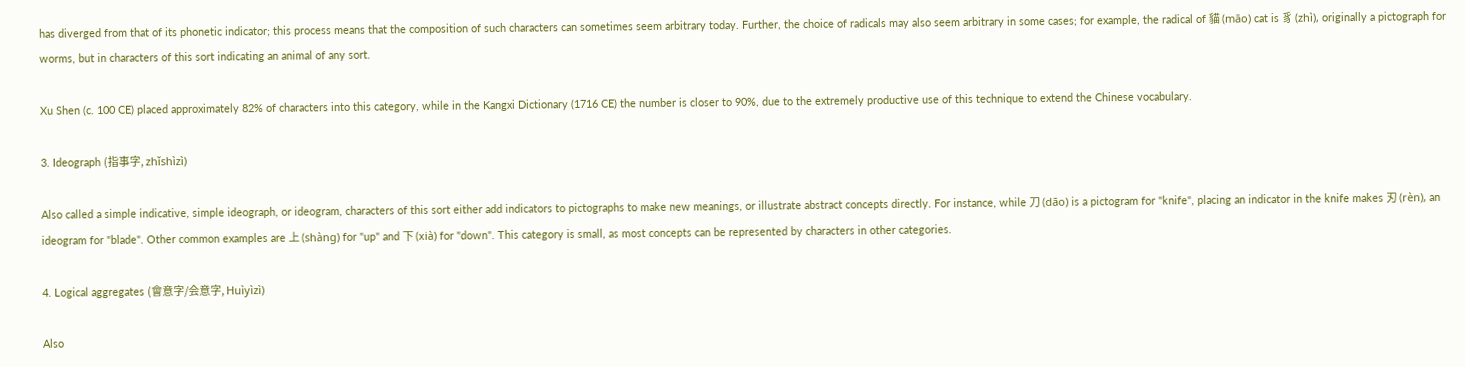has diverged from that of its phonetic indicator; this process means that the composition of such characters can sometimes seem arbitrary today. Further, the choice of radicals may also seem arbitrary in some cases; for example, the radical of 貓 (māo) cat is 豸 (zhì), originally a pictograph for worms, but in characters of this sort indicating an animal of any sort.

Xu Shen (c. 100 CE) placed approximately 82% of characters into this category, while in the Kangxi Dictionary (1716 CE) the number is closer to 90%, due to the extremely productive use of this technique to extend the Chinese vocabulary.

3. Ideograph (指事字, zhǐshìzì)

Also called a simple indicative, simple ideograph, or ideogram, characters of this sort either add indicators to pictographs to make new meanings, or illustrate abstract concepts directly. For instance, while 刀 (dāo) is a pictogram for "knife", placing an indicator in the knife makes 刃 (rèn), an ideogram for "blade". Other common examples are 上 (shàng) for "up" and 下 (xià) for "down". This category is small, as most concepts can be represented by characters in other categories.

4. Logical aggregates (會意字/会意字, Huìyìzì)

Also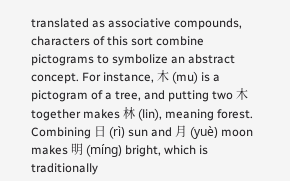translated as associative compounds, characters of this sort combine pictograms to symbolize an abstract concept. For instance, 木 (mu) is a pictogram of a tree, and putting two 木 together makes 林 (lin), meaning forest. Combining 日 (rì) sun and 月 (yuè) moon makes 明 (míng) bright, which is traditionally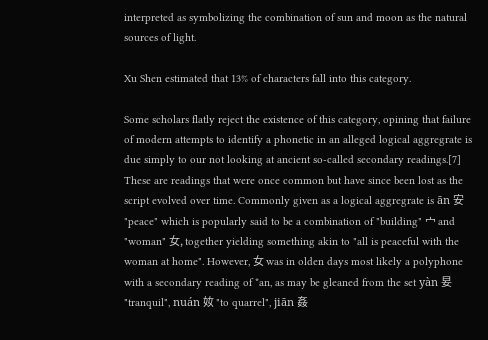interpreted as symbolizing the combination of sun and moon as the natural sources of light.

Xu Shen estimated that 13% of characters fall into this category.

Some scholars flatly reject the existence of this category, opining that failure of modern attempts to identify a phonetic in an alleged logical aggregrate is due simply to our not looking at ancient so-called secondary readings.[7] These are readings that were once common but have since been lost as the script evolved over time. Commonly given as a logical aggregrate is ān 安 "peace" which is popularly said to be a combination of "building" 宀 and "woman" 女, together yielding something akin to "all is peaceful with the woman at home". However, 女 was in olden days most likely a polyphone with a secondary reading of *an, as may be gleaned from the set yàn 妟 "tranquil", nuán 奻 "to quarrel", jiān 姦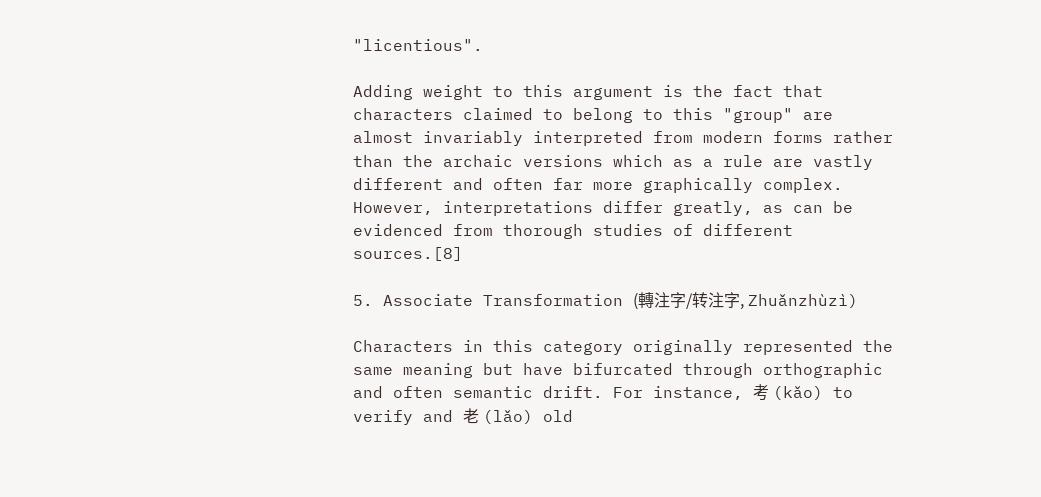"licentious".

Adding weight to this argument is the fact that characters claimed to belong to this "group" are almost invariably interpreted from modern forms rather than the archaic versions which as a rule are vastly different and often far more graphically complex. However, interpretations differ greatly, as can be evidenced from thorough studies of different sources.[8]

5. Associate Transformation (轉注字/转注字, Zhuǎnzhùzì)

Characters in this category originally represented the same meaning but have bifurcated through orthographic and often semantic drift. For instance, 考 (kǎo) to verify and 老 (lǎo) old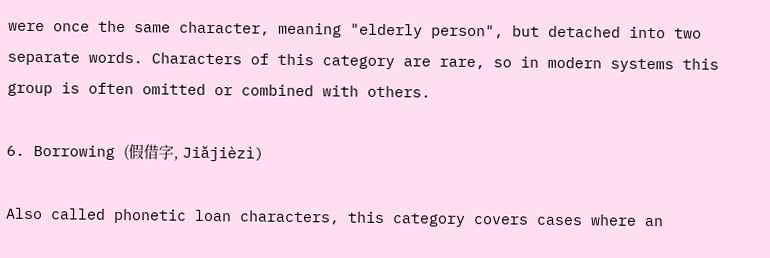were once the same character, meaning "elderly person", but detached into two separate words. Characters of this category are rare, so in modern systems this group is often omitted or combined with others.

6. Borrowing (假借字, Jiǎjièzì)

Also called phonetic loan characters, this category covers cases where an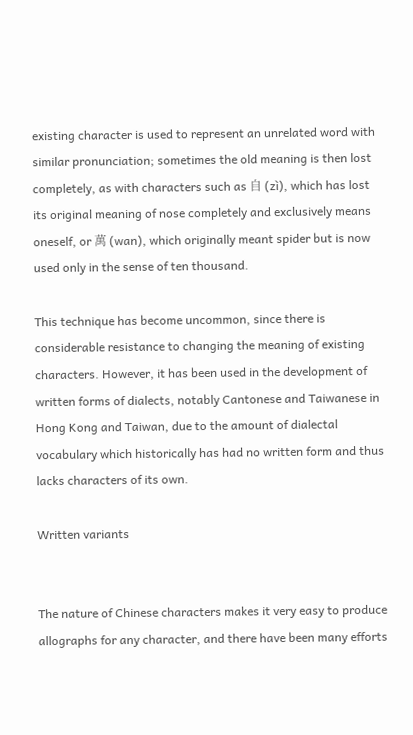existing character is used to represent an unrelated word with similar pronunciation; sometimes the old meaning is then lost completely, as with characters such as 自 (zì), which has lost its original meaning of nose completely and exclusively means oneself, or 萬 (wan), which originally meant spider but is now used only in the sense of ten thousand.

This technique has become uncommon, since there is considerable resistance to changing the meaning of existing characters. However, it has been used in the development of written forms of dialects, notably Cantonese and Taiwanese in Hong Kong and Taiwan, due to the amount of dialectal vocabulary which historically has had no written form and thus lacks characters of its own.

Written variants


The nature of Chinese characters makes it very easy to produce allographs for any character, and there have been many efforts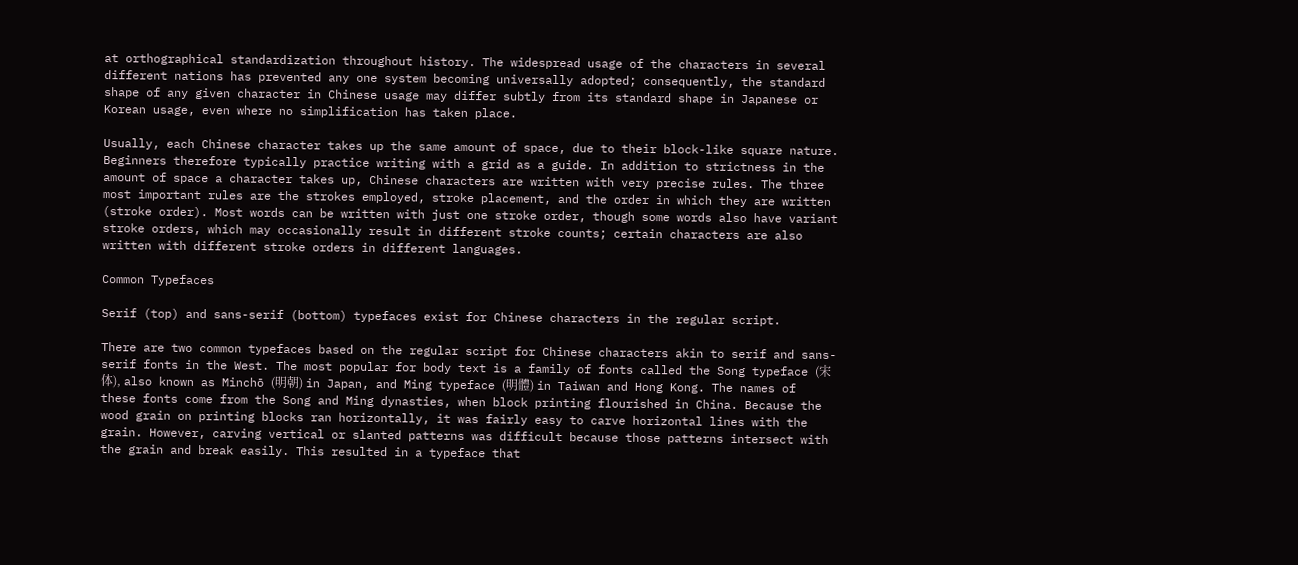at orthographical standardization throughout history. The widespread usage of the characters in several different nations has prevented any one system becoming universally adopted; consequently, the standard shape of any given character in Chinese usage may differ subtly from its standard shape in Japanese or Korean usage, even where no simplification has taken place.

Usually, each Chinese character takes up the same amount of space, due to their block-like square nature. Beginners therefore typically practice writing with a grid as a guide. In addition to strictness in the amount of space a character takes up, Chinese characters are written with very precise rules. The three most important rules are the strokes employed, stroke placement, and the order in which they are written (stroke order). Most words can be written with just one stroke order, though some words also have variant stroke orders, which may occasionally result in different stroke counts; certain characters are also written with different stroke orders in different languages.

Common Typefaces

Serif (top) and sans-serif (bottom) typefaces exist for Chinese characters in the regular script.

There are two common typefaces based on the regular script for Chinese characters akin to serif and sans-serif fonts in the West. The most popular for body text is a family of fonts called the Song typeface (宋体), also known as Minchō (明朝) in Japan, and Ming typeface (明體) in Taiwan and Hong Kong. The names of these fonts come from the Song and Ming dynasties, when block printing flourished in China. Because the wood grain on printing blocks ran horizontally, it was fairly easy to carve horizontal lines with the grain. However, carving vertical or slanted patterns was difficult because those patterns intersect with the grain and break easily. This resulted in a typeface that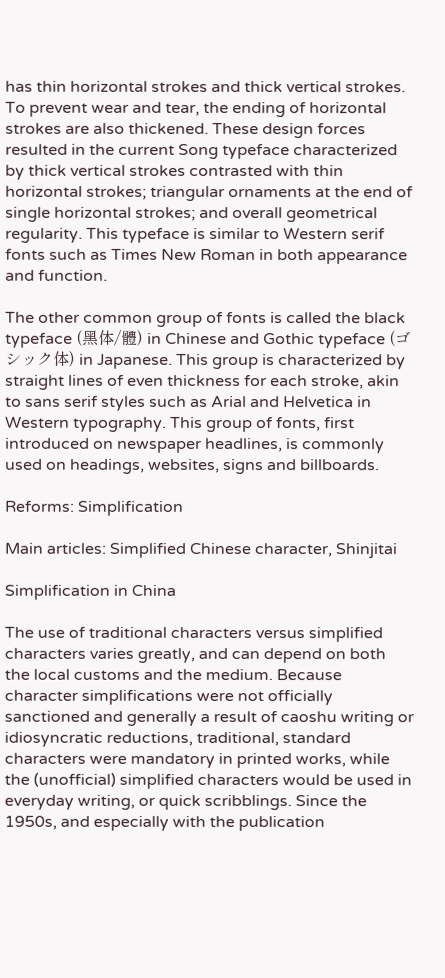has thin horizontal strokes and thick vertical strokes. To prevent wear and tear, the ending of horizontal strokes are also thickened. These design forces resulted in the current Song typeface characterized by thick vertical strokes contrasted with thin horizontal strokes; triangular ornaments at the end of single horizontal strokes; and overall geometrical regularity. This typeface is similar to Western serif fonts such as Times New Roman in both appearance and function.

The other common group of fonts is called the black typeface (黑体/體) in Chinese and Gothic typeface (ゴシック体) in Japanese. This group is characterized by straight lines of even thickness for each stroke, akin to sans serif styles such as Arial and Helvetica in Western typography. This group of fonts, first introduced on newspaper headlines, is commonly used on headings, websites, signs and billboards.

Reforms: Simplification

Main articles: Simplified Chinese character, Shinjitai

Simplification in China

The use of traditional characters versus simplified characters varies greatly, and can depend on both the local customs and the medium. Because character simplifications were not officially sanctioned and generally a result of caoshu writing or idiosyncratic reductions, traditional, standard characters were mandatory in printed works, while the (unofficial) simplified characters would be used in everyday writing, or quick scribblings. Since the 1950s, and especially with the publication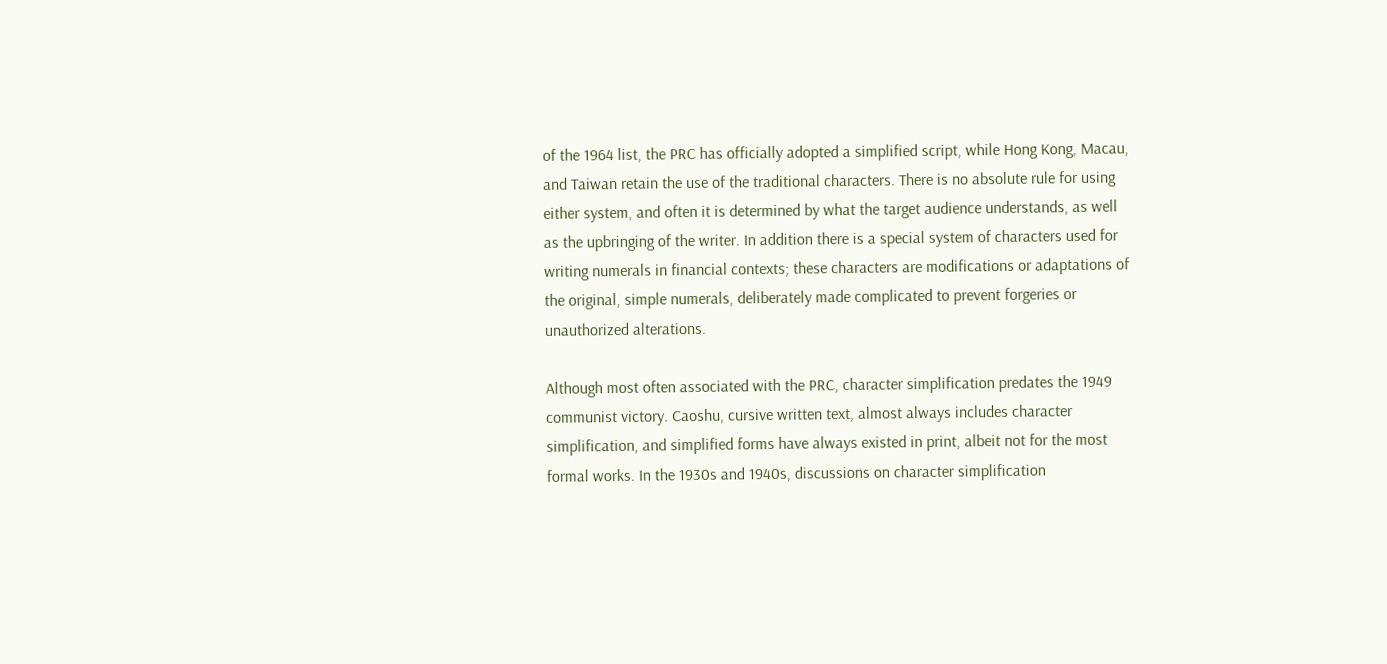of the 1964 list, the PRC has officially adopted a simplified script, while Hong Kong, Macau, and Taiwan retain the use of the traditional characters. There is no absolute rule for using either system, and often it is determined by what the target audience understands, as well as the upbringing of the writer. In addition there is a special system of characters used for writing numerals in financial contexts; these characters are modifications or adaptations of the original, simple numerals, deliberately made complicated to prevent forgeries or unauthorized alterations.

Although most often associated with the PRC, character simplification predates the 1949 communist victory. Caoshu, cursive written text, almost always includes character simplification, and simplified forms have always existed in print, albeit not for the most formal works. In the 1930s and 1940s, discussions on character simplification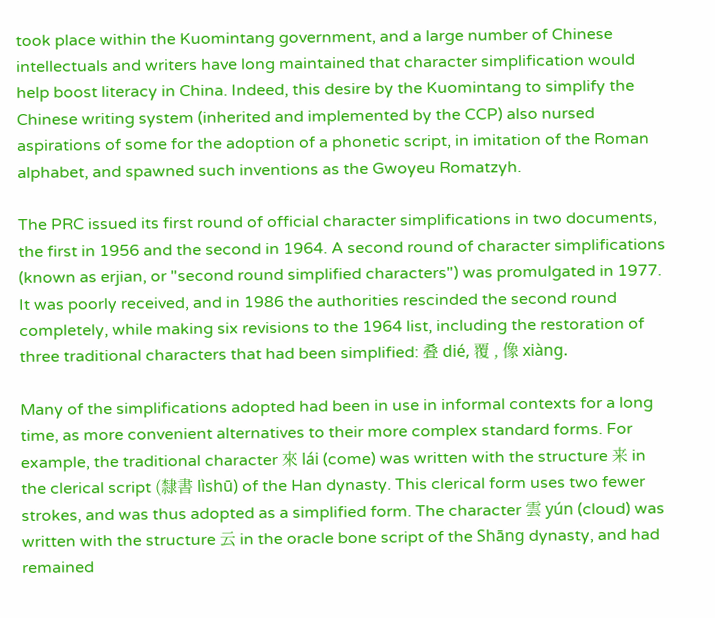took place within the Kuomintang government, and a large number of Chinese intellectuals and writers have long maintained that character simplification would help boost literacy in China. Indeed, this desire by the Kuomintang to simplify the Chinese writing system (inherited and implemented by the CCP) also nursed aspirations of some for the adoption of a phonetic script, in imitation of the Roman alphabet, and spawned such inventions as the Gwoyeu Romatzyh.

The PRC issued its first round of official character simplifications in two documents, the first in 1956 and the second in 1964. A second round of character simplifications (known as erjian, or "second round simplified characters") was promulgated in 1977. It was poorly received, and in 1986 the authorities rescinded the second round completely, while making six revisions to the 1964 list, including the restoration of three traditional characters that had been simplified: 叠 dié, 覆 , 像 xiàng.

Many of the simplifications adopted had been in use in informal contexts for a long time, as more convenient alternatives to their more complex standard forms. For example, the traditional character 來 lái (come) was written with the structure 来 in the clerical script (隸書 lìshū) of the Han dynasty. This clerical form uses two fewer strokes, and was thus adopted as a simplified form. The character 雲 yún (cloud) was written with the structure 云 in the oracle bone script of the Shāng dynasty, and had remained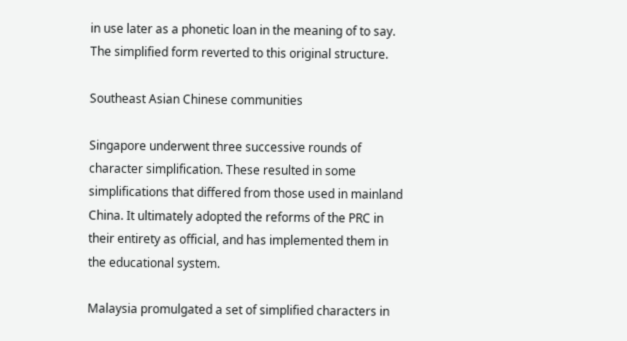in use later as a phonetic loan in the meaning of to say. The simplified form reverted to this original structure.

Southeast Asian Chinese communities

Singapore underwent three successive rounds of character simplification. These resulted in some simplifications that differed from those used in mainland China. It ultimately adopted the reforms of the PRC in their entirety as official, and has implemented them in the educational system.

Malaysia promulgated a set of simplified characters in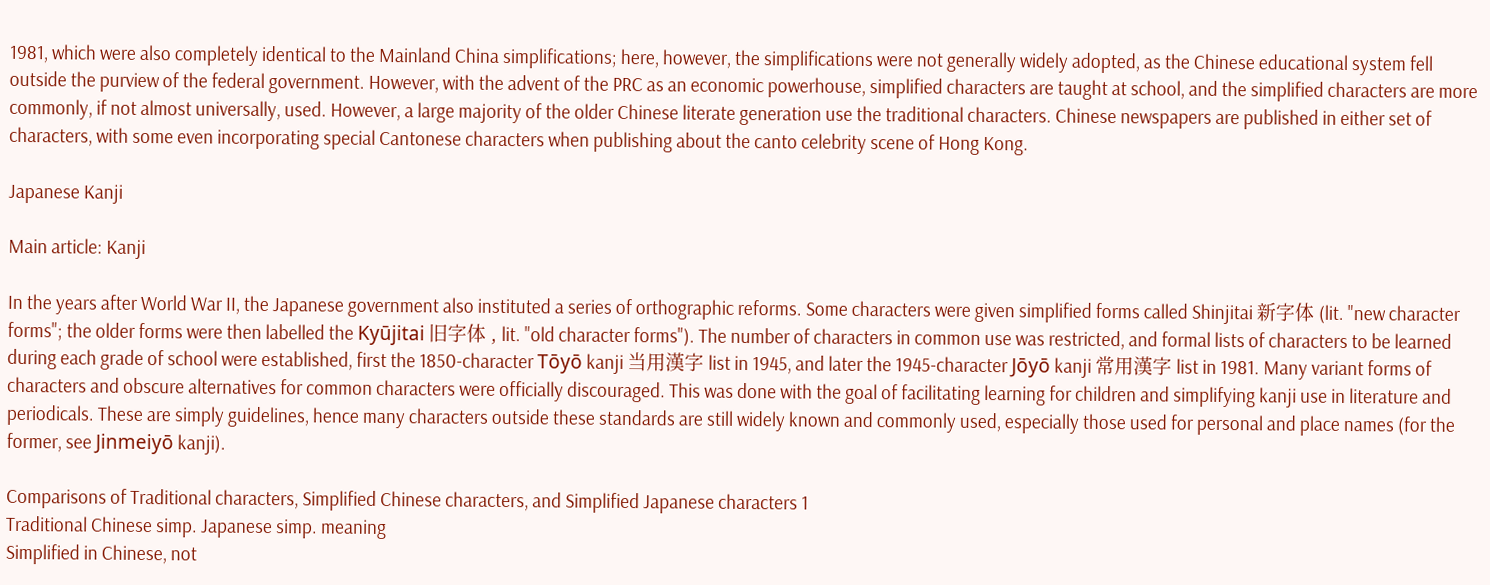1981, which were also completely identical to the Mainland China simplifications; here, however, the simplifications were not generally widely adopted, as the Chinese educational system fell outside the purview of the federal government. However, with the advent of the PRC as an economic powerhouse, simplified characters are taught at school, and the simplified characters are more commonly, if not almost universally, used. However, a large majority of the older Chinese literate generation use the traditional characters. Chinese newspapers are published in either set of characters, with some even incorporating special Cantonese characters when publishing about the canto celebrity scene of Hong Kong.

Japanese Kanji

Main article: Kanji

In the years after World War II, the Japanese government also instituted a series of orthographic reforms. Some characters were given simplified forms called Shinjitai 新字体 (lit. "new character forms"; the older forms were then labelled the Kyūjitai 旧字体 , lit. "old character forms"). The number of characters in common use was restricted, and formal lists of characters to be learned during each grade of school were established, first the 1850-character Tōyō kanji 当用漢字 list in 1945, and later the 1945-character Jōyō kanji 常用漢字 list in 1981. Many variant forms of characters and obscure alternatives for common characters were officially discouraged. This was done with the goal of facilitating learning for children and simplifying kanji use in literature and periodicals. These are simply guidelines, hence many characters outside these standards are still widely known and commonly used, especially those used for personal and place names (for the former, see Jinmeiyō kanji).

Comparisons of Traditional characters, Simplified Chinese characters, and Simplified Japanese characters 1
Traditional Chinese simp. Japanese simp. meaning
Simplified in Chinese, not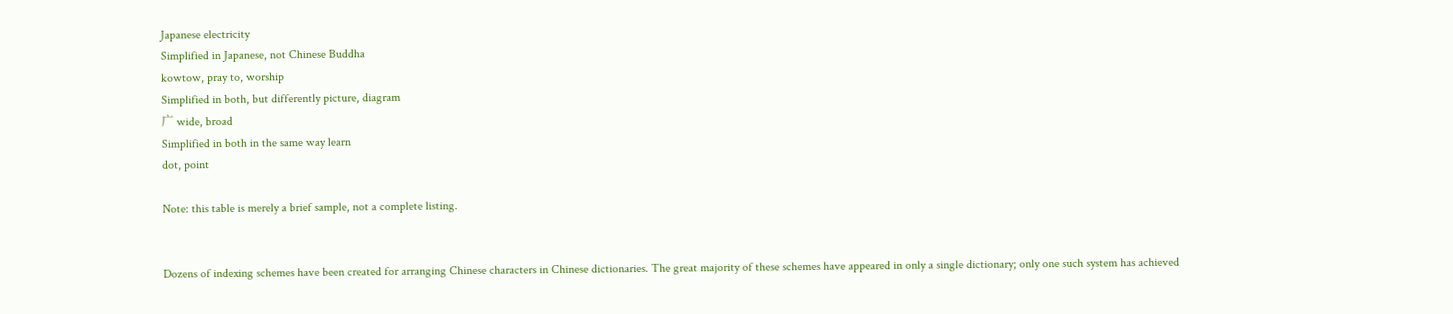Japanese electricity
Simplified in Japanese, not Chinese Buddha
kowtow, pray to, worship
Simplified in both, but differently picture, diagram
广 wide, broad
Simplified in both in the same way learn
dot, point

Note: this table is merely a brief sample, not a complete listing.


Dozens of indexing schemes have been created for arranging Chinese characters in Chinese dictionaries. The great majority of these schemes have appeared in only a single dictionary; only one such system has achieved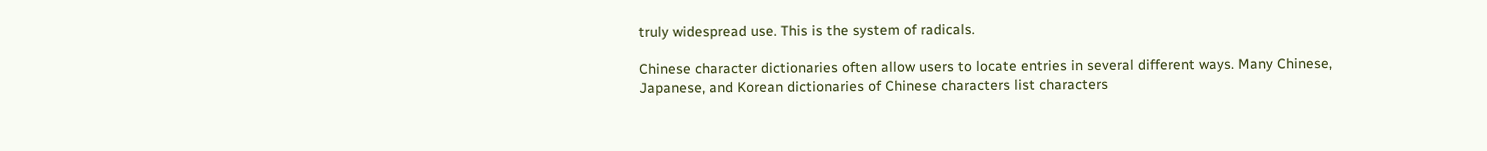truly widespread use. This is the system of radicals.

Chinese character dictionaries often allow users to locate entries in several different ways. Many Chinese, Japanese, and Korean dictionaries of Chinese characters list characters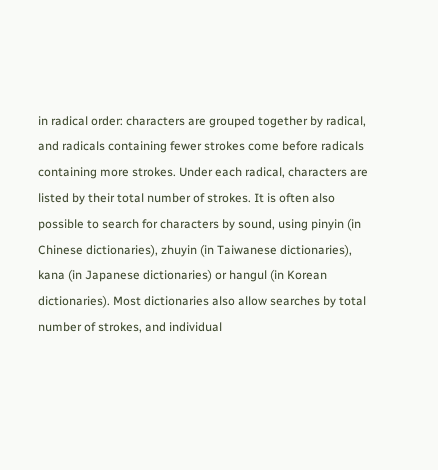in radical order: characters are grouped together by radical, and radicals containing fewer strokes come before radicals containing more strokes. Under each radical, characters are listed by their total number of strokes. It is often also possible to search for characters by sound, using pinyin (in Chinese dictionaries), zhuyin (in Taiwanese dictionaries), kana (in Japanese dictionaries) or hangul (in Korean dictionaries). Most dictionaries also allow searches by total number of strokes, and individual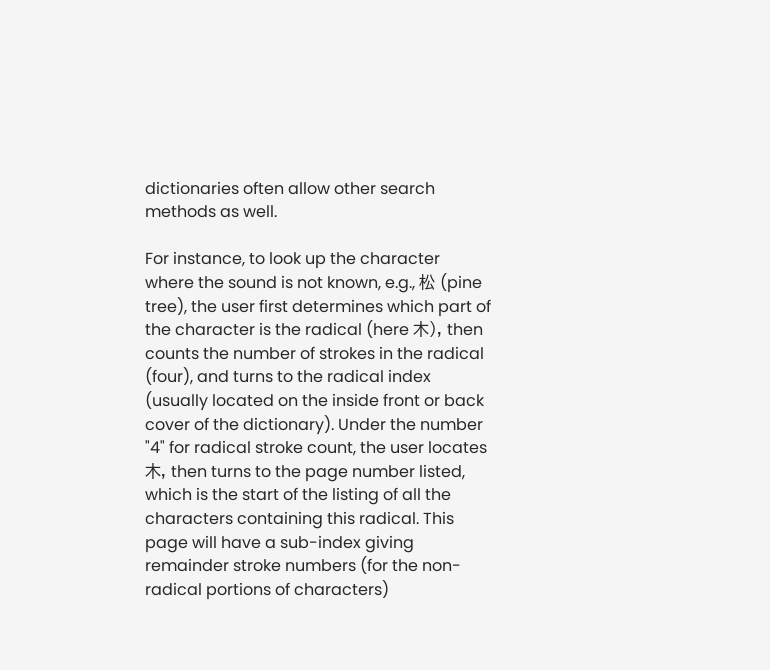dictionaries often allow other search methods as well.

For instance, to look up the character where the sound is not known, e.g., 松 (pine tree), the user first determines which part of the character is the radical (here 木), then counts the number of strokes in the radical (four), and turns to the radical index (usually located on the inside front or back cover of the dictionary). Under the number "4" for radical stroke count, the user locates 木, then turns to the page number listed, which is the start of the listing of all the characters containing this radical. This page will have a sub-index giving remainder stroke numbers (for the non-radical portions of characters)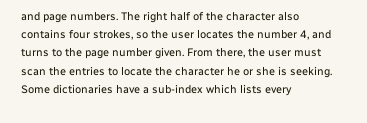and page numbers. The right half of the character also contains four strokes, so the user locates the number 4, and turns to the page number given. From there, the user must scan the entries to locate the character he or she is seeking. Some dictionaries have a sub-index which lists every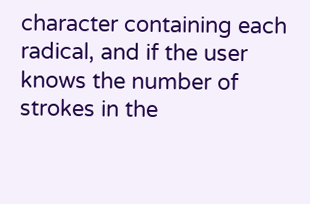character containing each radical, and if the user knows the number of strokes in the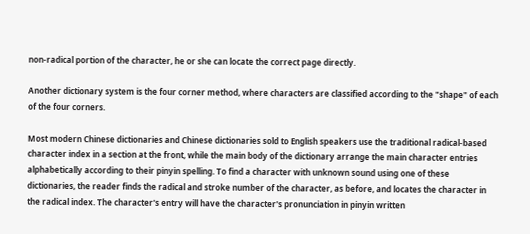non-radical portion of the character, he or she can locate the correct page directly.

Another dictionary system is the four corner method, where characters are classified according to the "shape" of each of the four corners.

Most modern Chinese dictionaries and Chinese dictionaries sold to English speakers use the traditional radical-based character index in a section at the front, while the main body of the dictionary arrange the main character entries alphabetically according to their pinyin spelling. To find a character with unknown sound using one of these dictionaries, the reader finds the radical and stroke number of the character, as before, and locates the character in the radical index. The character's entry will have the character's pronunciation in pinyin written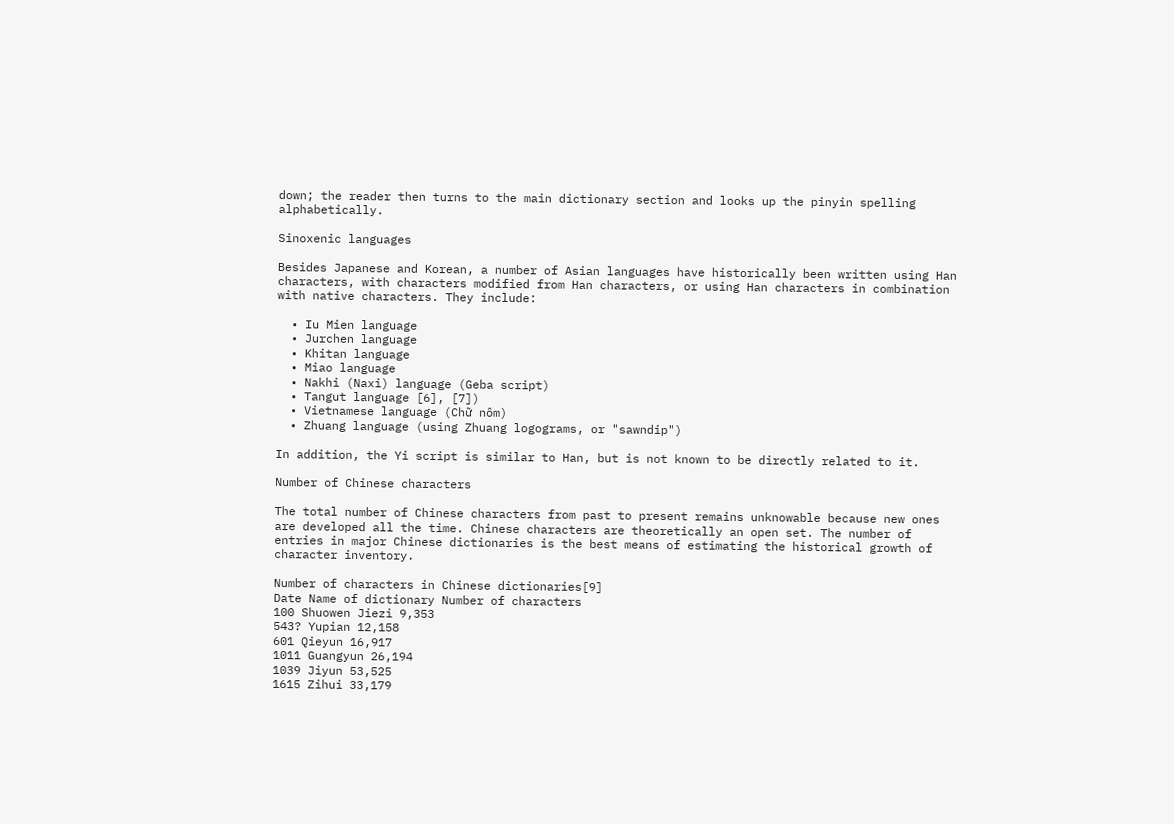down; the reader then turns to the main dictionary section and looks up the pinyin spelling alphabetically.

Sinoxenic languages

Besides Japanese and Korean, a number of Asian languages have historically been written using Han characters, with characters modified from Han characters, or using Han characters in combination with native characters. They include:

  • Iu Mien language
  • Jurchen language
  • Khitan language
  • Miao language
  • Nakhi (Naxi) language (Geba script)
  • Tangut language [6], [7])
  • Vietnamese language (Chữ nôm)
  • Zhuang language (using Zhuang logograms, or "sawndip")

In addition, the Yi script is similar to Han, but is not known to be directly related to it.

Number of Chinese characters

The total number of Chinese characters from past to present remains unknowable because new ones are developed all the time. Chinese characters are theoretically an open set. The number of entries in major Chinese dictionaries is the best means of estimating the historical growth of character inventory.

Number of characters in Chinese dictionaries[9]
Date Name of dictionary Number of characters
100 Shuowen Jiezi 9,353
543? Yupian 12,158
601 Qieyun 16,917
1011 Guangyun 26,194
1039 Jiyun 53,525
1615 Zihui 33,179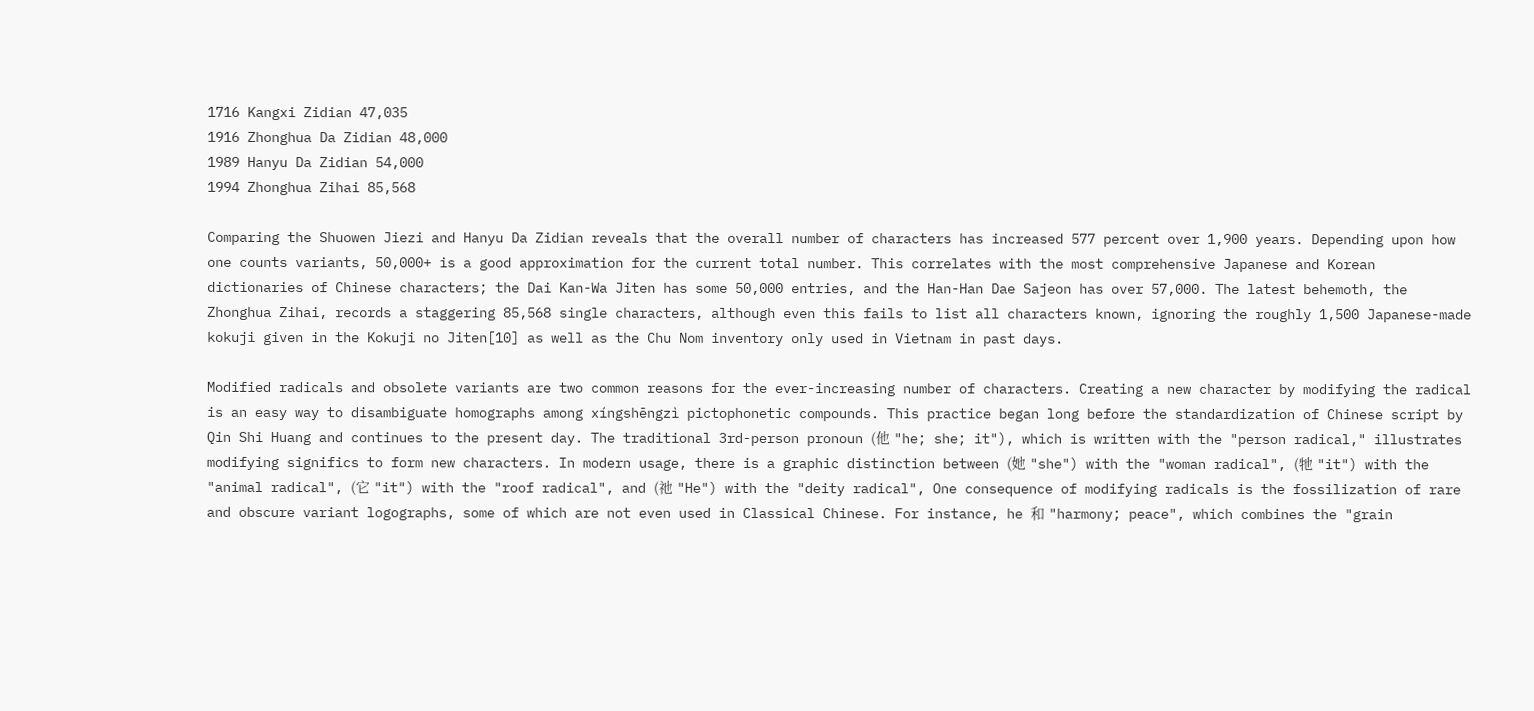1716 Kangxi Zidian 47,035
1916 Zhonghua Da Zidian 48,000
1989 Hanyu Da Zidian 54,000
1994 Zhonghua Zihai 85,568

Comparing the Shuowen Jiezi and Hanyu Da Zidian reveals that the overall number of characters has increased 577 percent over 1,900 years. Depending upon how one counts variants, 50,000+ is a good approximation for the current total number. This correlates with the most comprehensive Japanese and Korean dictionaries of Chinese characters; the Dai Kan-Wa Jiten has some 50,000 entries, and the Han-Han Dae Sajeon has over 57,000. The latest behemoth, the Zhonghua Zihai, records a staggering 85,568 single characters, although even this fails to list all characters known, ignoring the roughly 1,500 Japanese-made kokuji given in the Kokuji no Jiten[10] as well as the Chu Nom inventory only used in Vietnam in past days.

Modified radicals and obsolete variants are two common reasons for the ever-increasing number of characters. Creating a new character by modifying the radical is an easy way to disambiguate homographs among xíngshēngzì pictophonetic compounds. This practice began long before the standardization of Chinese script by Qin Shi Huang and continues to the present day. The traditional 3rd-person pronoun (他 "he; she; it"), which is written with the "person radical," illustrates modifying significs to form new characters. In modern usage, there is a graphic distinction between (她 "she") with the "woman radical", (牠 "it") with the "animal radical", (它 "it") with the "roof radical", and (祂 "He") with the "deity radical", One consequence of modifying radicals is the fossilization of rare and obscure variant logographs, some of which are not even used in Classical Chinese. For instance, he 和 "harmony; peace", which combines the "grain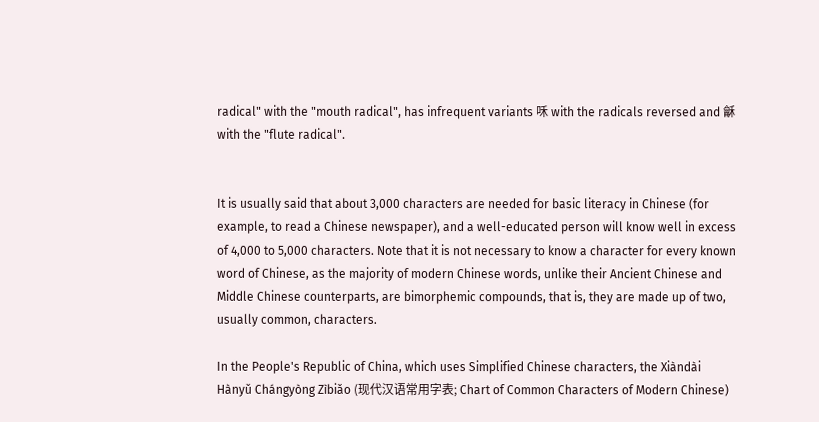radical" with the "mouth radical", has infrequent variants 咊 with the radicals reversed and 龢 with the "flute radical".


It is usually said that about 3,000 characters are needed for basic literacy in Chinese (for example, to read a Chinese newspaper), and a well-educated person will know well in excess of 4,000 to 5,000 characters. Note that it is not necessary to know a character for every known word of Chinese, as the majority of modern Chinese words, unlike their Ancient Chinese and Middle Chinese counterparts, are bimorphemic compounds, that is, they are made up of two, usually common, characters.

In the People's Republic of China, which uses Simplified Chinese characters, the Xiàndài Hànyǔ Chángyòng Zìbiǎo (现代汉语常用字表; Chart of Common Characters of Modern Chinese)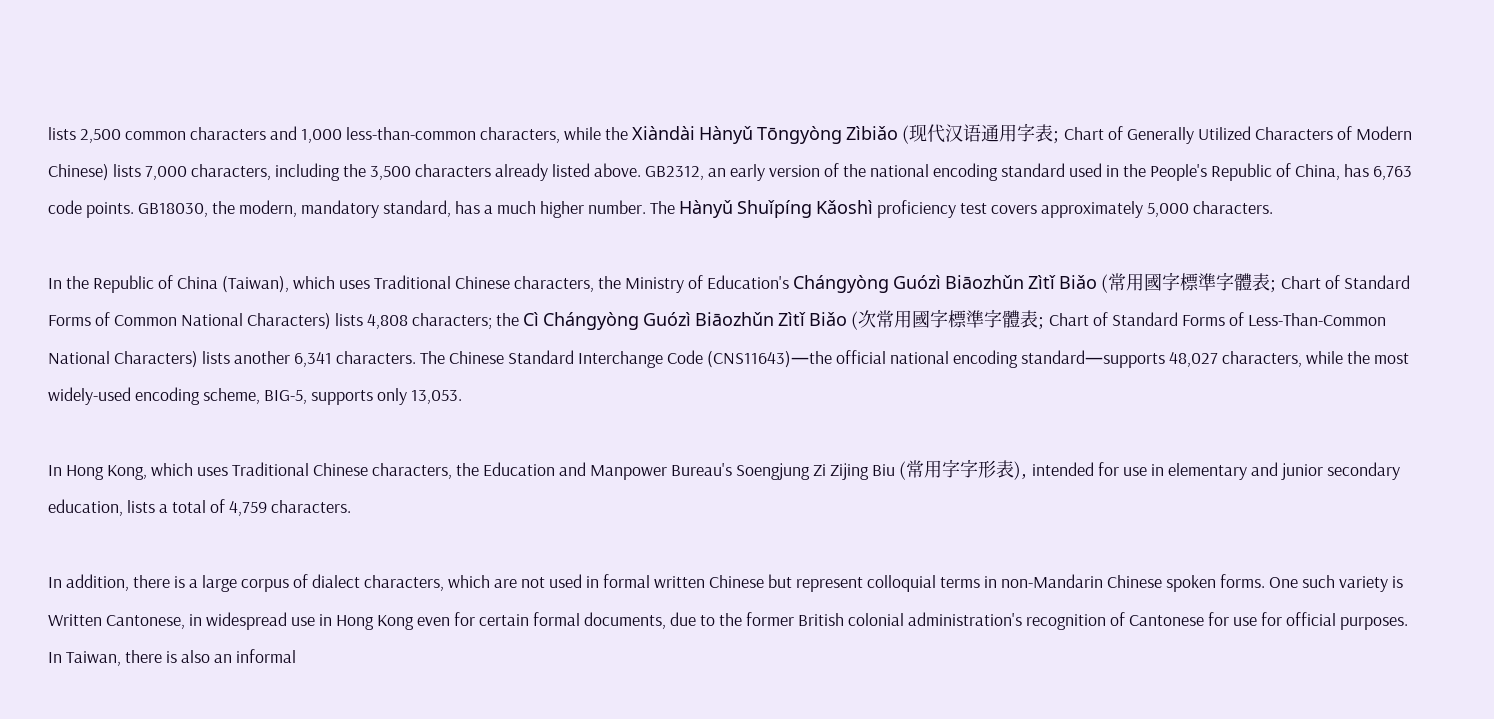lists 2,500 common characters and 1,000 less-than-common characters, while the Xiàndài Hànyǔ Tōngyòng Zìbiǎo (现代汉语通用字表; Chart of Generally Utilized Characters of Modern Chinese) lists 7,000 characters, including the 3,500 characters already listed above. GB2312, an early version of the national encoding standard used in the People's Republic of China, has 6,763 code points. GB18030, the modern, mandatory standard, has a much higher number. The Hànyǔ Shuǐpíng Kǎoshì proficiency test covers approximately 5,000 characters.

In the Republic of China (Taiwan), which uses Traditional Chinese characters, the Ministry of Education's Chángyòng Guózì Biāozhǔn Zìtǐ Biǎo (常用國字標準字體表; Chart of Standard Forms of Common National Characters) lists 4,808 characters; the Cì Chángyòng Guózì Biāozhǔn Zìtǐ Biǎo (次常用國字標準字體表; Chart of Standard Forms of Less-Than-Common National Characters) lists another 6,341 characters. The Chinese Standard Interchange Code (CNS11643)—the official national encoding standard—supports 48,027 characters, while the most widely-used encoding scheme, BIG-5, supports only 13,053.

In Hong Kong, which uses Traditional Chinese characters, the Education and Manpower Bureau's Soengjung Zi Zijing Biu (常用字字形表), intended for use in elementary and junior secondary education, lists a total of 4,759 characters.

In addition, there is a large corpus of dialect characters, which are not used in formal written Chinese but represent colloquial terms in non-Mandarin Chinese spoken forms. One such variety is Written Cantonese, in widespread use in Hong Kong even for certain formal documents, due to the former British colonial administration's recognition of Cantonese for use for official purposes. In Taiwan, there is also an informal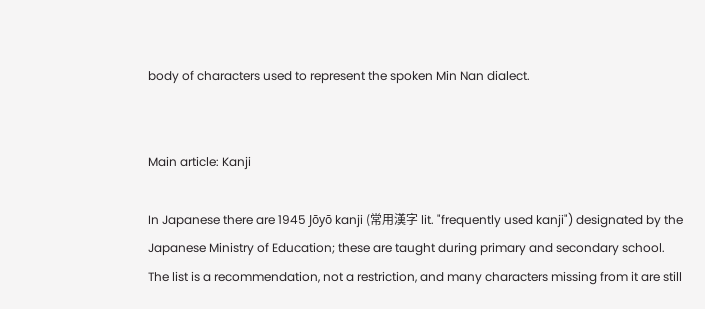body of characters used to represent the spoken Min Nan dialect.


Main article: Kanji

In Japanese there are 1945 Jōyō kanji (常用漢字 lit. "frequently used kanji") designated by the Japanese Ministry of Education; these are taught during primary and secondary school. The list is a recommendation, not a restriction, and many characters missing from it are still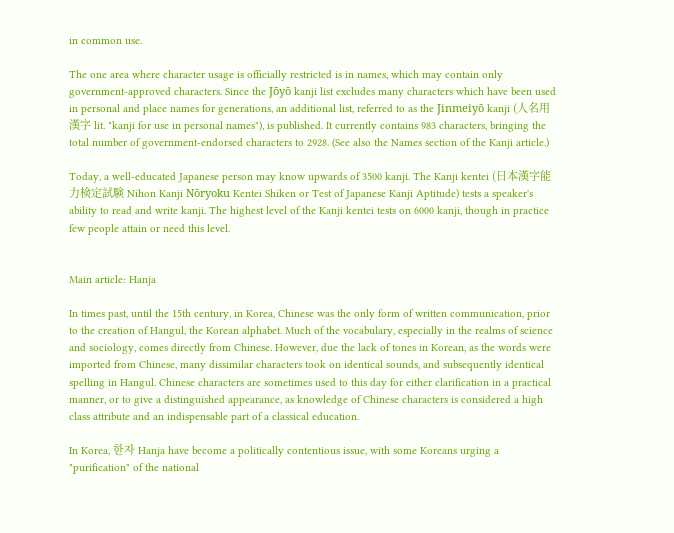in common use.

The one area where character usage is officially restricted is in names, which may contain only government-approved characters. Since the Jōyō kanji list excludes many characters which have been used in personal and place names for generations, an additional list, referred to as the Jinmeiyō kanji (人名用漢字 lit. "kanji for use in personal names"), is published. It currently contains 983 characters, bringing the total number of government-endorsed characters to 2928. (See also the Names section of the Kanji article.)

Today, a well-educated Japanese person may know upwards of 3500 kanji. The Kanji kentei (日本漢字能力検定試験 Nihon Kanji Nōryoku Kentei Shiken or Test of Japanese Kanji Aptitude) tests a speaker's ability to read and write kanji. The highest level of the Kanji kentei tests on 6000 kanji, though in practice few people attain or need this level.


Main article: Hanja

In times past, until the 15th century, in Korea, Chinese was the only form of written communication, prior to the creation of Hangul, the Korean alphabet. Much of the vocabulary, especially in the realms of science and sociology, comes directly from Chinese. However, due the lack of tones in Korean, as the words were imported from Chinese, many dissimilar characters took on identical sounds, and subsequently identical spelling in Hangul. Chinese characters are sometimes used to this day for either clarification in a practical manner, or to give a distinguished appearance, as knowledge of Chinese characters is considered a high class attribute and an indispensable part of a classical education.

In Korea, 한자 Hanja have become a politically contentious issue, with some Koreans urging a "purification" of the national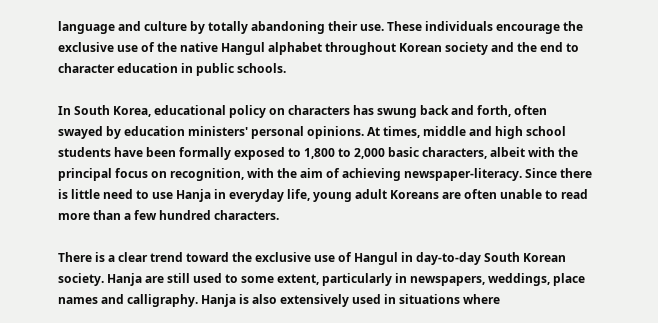language and culture by totally abandoning their use. These individuals encourage the exclusive use of the native Hangul alphabet throughout Korean society and the end to character education in public schools.

In South Korea, educational policy on characters has swung back and forth, often swayed by education ministers' personal opinions. At times, middle and high school students have been formally exposed to 1,800 to 2,000 basic characters, albeit with the principal focus on recognition, with the aim of achieving newspaper-literacy. Since there is little need to use Hanja in everyday life, young adult Koreans are often unable to read more than a few hundred characters.

There is a clear trend toward the exclusive use of Hangul in day-to-day South Korean society. Hanja are still used to some extent, particularly in newspapers, weddings, place names and calligraphy. Hanja is also extensively used in situations where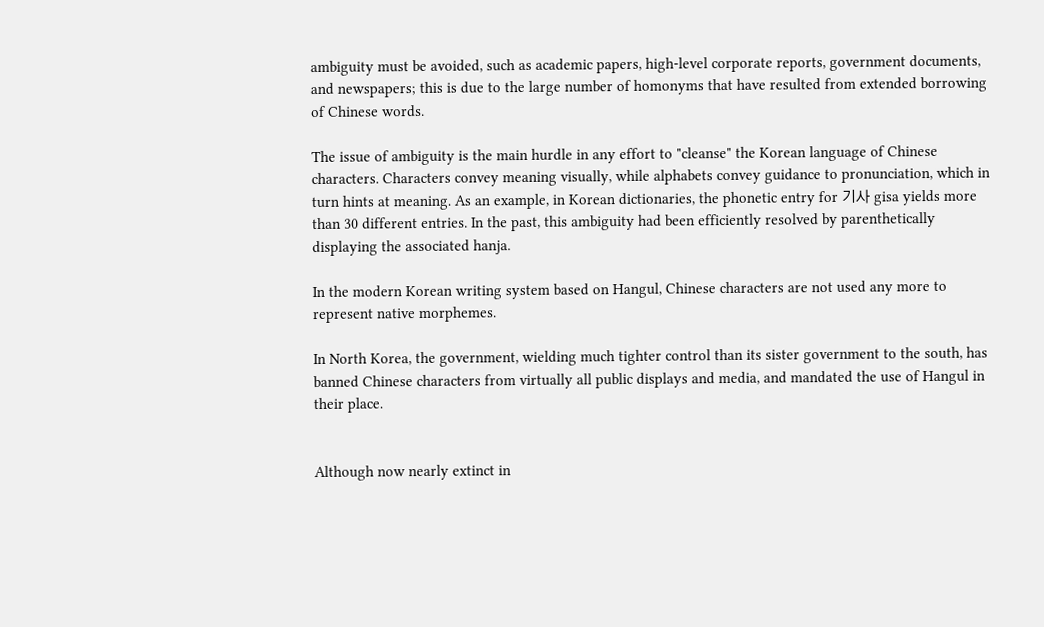ambiguity must be avoided, such as academic papers, high-level corporate reports, government documents, and newspapers; this is due to the large number of homonyms that have resulted from extended borrowing of Chinese words.

The issue of ambiguity is the main hurdle in any effort to "cleanse" the Korean language of Chinese characters. Characters convey meaning visually, while alphabets convey guidance to pronunciation, which in turn hints at meaning. As an example, in Korean dictionaries, the phonetic entry for 기사 gisa yields more than 30 different entries. In the past, this ambiguity had been efficiently resolved by parenthetically displaying the associated hanja.

In the modern Korean writing system based on Hangul, Chinese characters are not used any more to represent native morphemes.

In North Korea, the government, wielding much tighter control than its sister government to the south, has banned Chinese characters from virtually all public displays and media, and mandated the use of Hangul in their place.


Although now nearly extinct in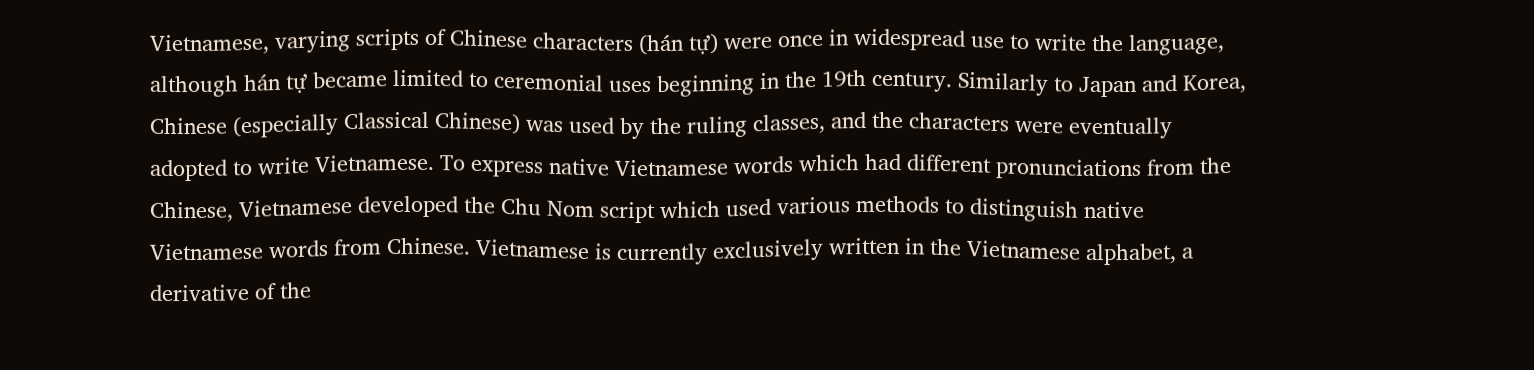Vietnamese, varying scripts of Chinese characters (hán tự) were once in widespread use to write the language, although hán tự became limited to ceremonial uses beginning in the 19th century. Similarly to Japan and Korea, Chinese (especially Classical Chinese) was used by the ruling classes, and the characters were eventually adopted to write Vietnamese. To express native Vietnamese words which had different pronunciations from the Chinese, Vietnamese developed the Chu Nom script which used various methods to distinguish native Vietnamese words from Chinese. Vietnamese is currently exclusively written in the Vietnamese alphabet, a derivative of the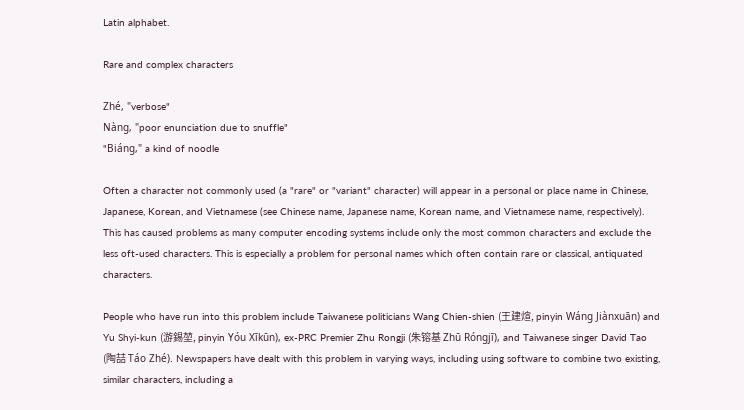Latin alphabet.

Rare and complex characters

Zhé, "verbose"
Nàng, "poor enunciation due to snuffle"
"Biáng," a kind of noodle

Often a character not commonly used (a "rare" or "variant" character) will appear in a personal or place name in Chinese, Japanese, Korean, and Vietnamese (see Chinese name, Japanese name, Korean name, and Vietnamese name, respectively). This has caused problems as many computer encoding systems include only the most common characters and exclude the less oft-used characters. This is especially a problem for personal names which often contain rare or classical, antiquated characters.

People who have run into this problem include Taiwanese politicians Wang Chien-shien (王建煊, pinyin Wáng Jiànxuān) and Yu Shyi-kun (游錫堃, pinyin Yóu Xīkūn), ex-PRC Premier Zhu Rongji (朱镕基 Zhū Róngjī), and Taiwanese singer David Tao (陶喆 Táo Zhé). Newspapers have dealt with this problem in varying ways, including using software to combine two existing, similar characters, including a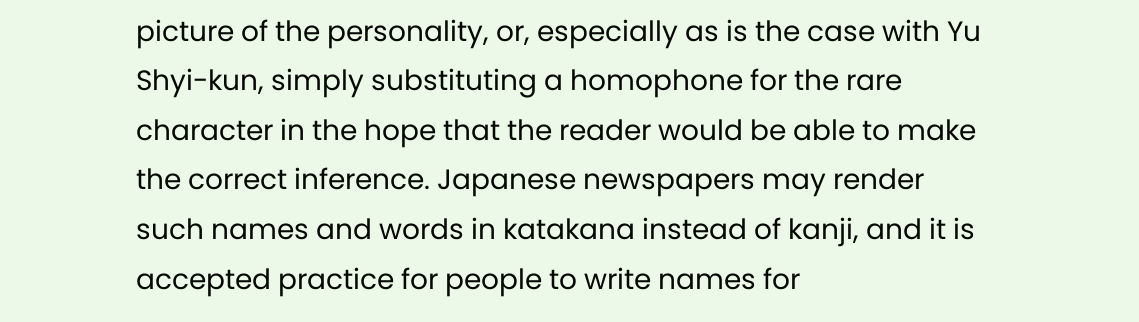picture of the personality, or, especially as is the case with Yu Shyi-kun, simply substituting a homophone for the rare character in the hope that the reader would be able to make the correct inference. Japanese newspapers may render such names and words in katakana instead of kanji, and it is accepted practice for people to write names for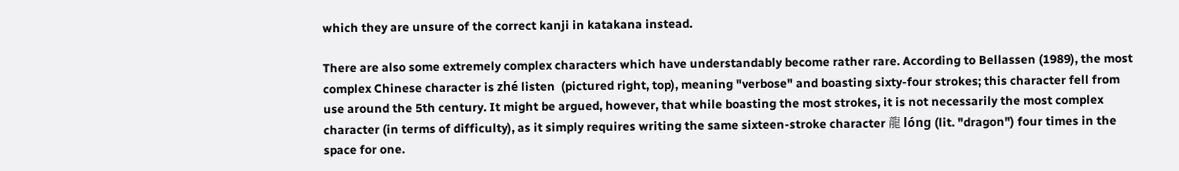which they are unsure of the correct kanji in katakana instead.

There are also some extremely complex characters which have understandably become rather rare. According to Bellassen (1989), the most complex Chinese character is zhé listen  (pictured right, top), meaning "verbose" and boasting sixty-four strokes; this character fell from use around the 5th century. It might be argued, however, that while boasting the most strokes, it is not necessarily the most complex character (in terms of difficulty), as it simply requires writing the same sixteen-stroke character 龍 lóng (lit. "dragon") four times in the space for one.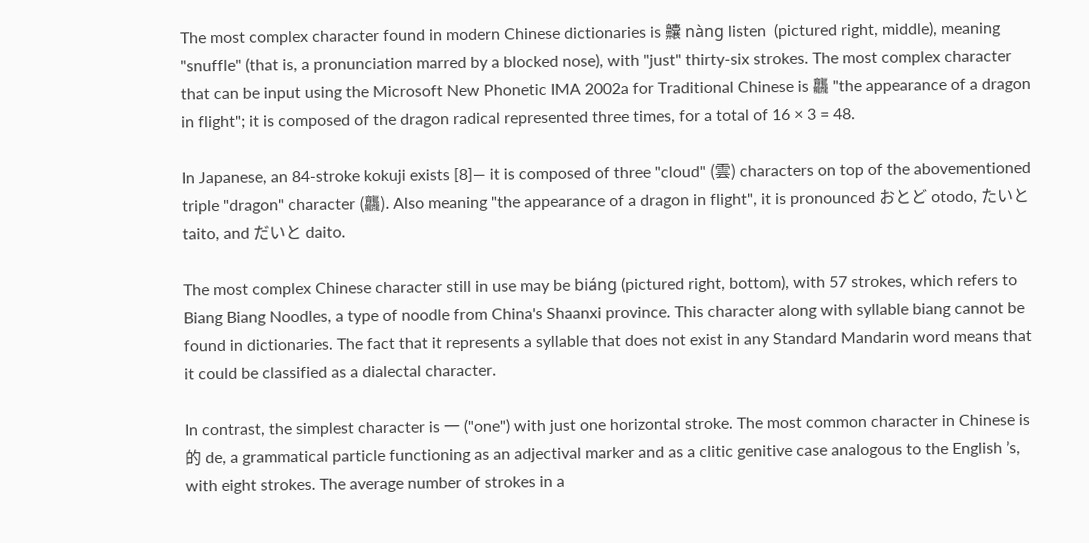The most complex character found in modern Chinese dictionaries is 齉 nàng listen  (pictured right, middle), meaning "snuffle" (that is, a pronunciation marred by a blocked nose), with "just" thirty-six strokes. The most complex character that can be input using the Microsoft New Phonetic IMA 2002a for Traditional Chinese is 龘 "the appearance of a dragon in flight"; it is composed of the dragon radical represented three times, for a total of 16 × 3 = 48.

In Japanese, an 84-stroke kokuji exists [8]— it is composed of three "cloud" (雲) characters on top of the abovementioned triple "dragon" character (龘). Also meaning "the appearance of a dragon in flight", it is pronounced おとど otodo, たいと taito, and だいと daito.

The most complex Chinese character still in use may be biáng (pictured right, bottom), with 57 strokes, which refers to Biang Biang Noodles, a type of noodle from China's Shaanxi province. This character along with syllable biang cannot be found in dictionaries. The fact that it represents a syllable that does not exist in any Standard Mandarin word means that it could be classified as a dialectal character.

In contrast, the simplest character is 一 ("one") with just one horizontal stroke. The most common character in Chinese is 的 de, a grammatical particle functioning as an adjectival marker and as a clitic genitive case analogous to the English ’s, with eight strokes. The average number of strokes in a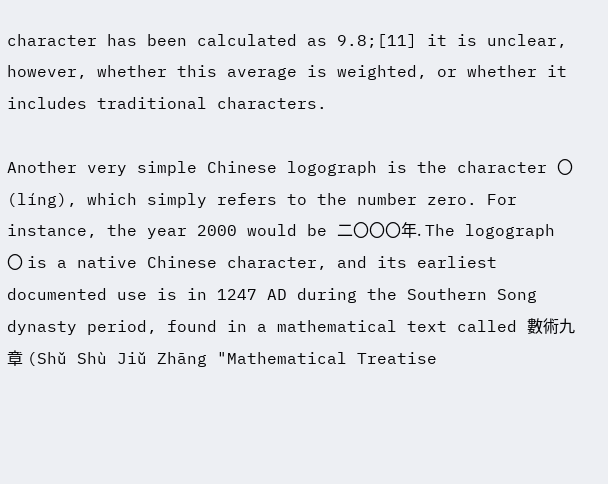character has been calculated as 9.8;[11] it is unclear, however, whether this average is weighted, or whether it includes traditional characters.

Another very simple Chinese logograph is the character 〇 (líng), which simply refers to the number zero. For instance, the year 2000 would be 二〇〇〇年. The logograph 〇 is a native Chinese character, and its earliest documented use is in 1247 AD during the Southern Song dynasty period, found in a mathematical text called 數術九章 (Shǔ Shù Jiǔ Zhāng "Mathematical Treatise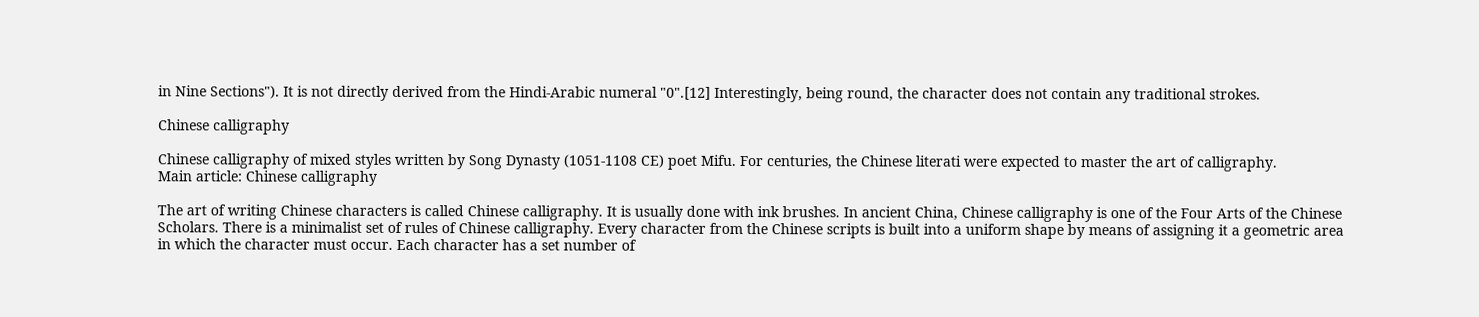in Nine Sections"). It is not directly derived from the Hindi-Arabic numeral "0".[12] Interestingly, being round, the character does not contain any traditional strokes.

Chinese calligraphy

Chinese calligraphy of mixed styles written by Song Dynasty (1051-1108 CE) poet Mifu. For centuries, the Chinese literati were expected to master the art of calligraphy.
Main article: Chinese calligraphy

The art of writing Chinese characters is called Chinese calligraphy. It is usually done with ink brushes. In ancient China, Chinese calligraphy is one of the Four Arts of the Chinese Scholars. There is a minimalist set of rules of Chinese calligraphy. Every character from the Chinese scripts is built into a uniform shape by means of assigning it a geometric area in which the character must occur. Each character has a set number of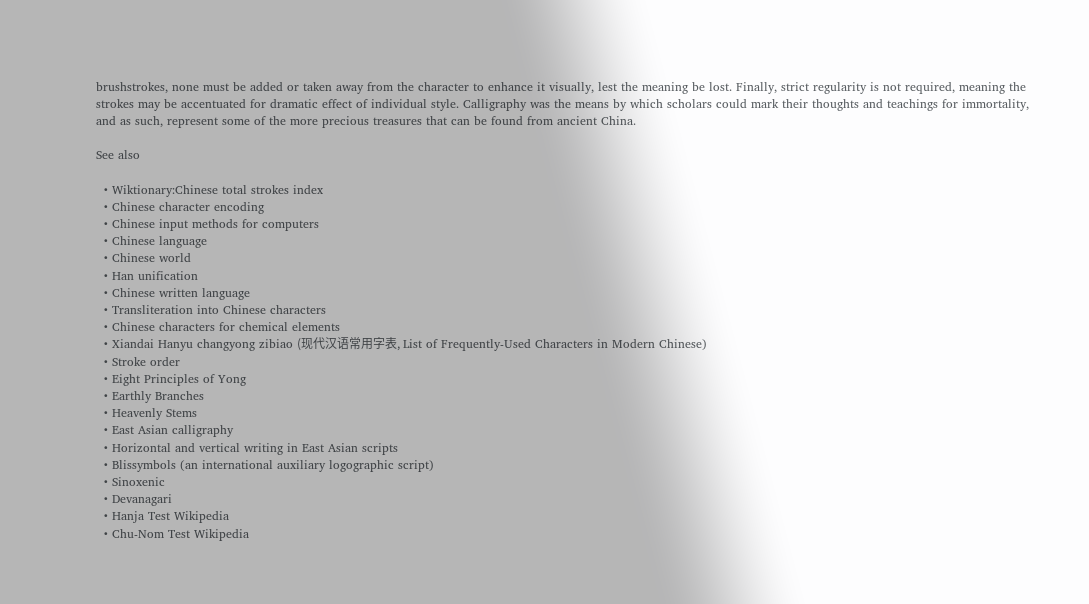brushstrokes, none must be added or taken away from the character to enhance it visually, lest the meaning be lost. Finally, strict regularity is not required, meaning the strokes may be accentuated for dramatic effect of individual style. Calligraphy was the means by which scholars could mark their thoughts and teachings for immortality, and as such, represent some of the more precious treasures that can be found from ancient China.

See also

  • Wiktionary:Chinese total strokes index
  • Chinese character encoding
  • Chinese input methods for computers
  • Chinese language
  • Chinese world
  • Han unification
  • Chinese written language
  • Transliteration into Chinese characters
  • Chinese characters for chemical elements
  • Xiandai Hanyu changyong zibiao (现代汉语常用字表, List of Frequently-Used Characters in Modern Chinese)
  • Stroke order
  • Eight Principles of Yong
  • Earthly Branches
  • Heavenly Stems
  • East Asian calligraphy
  • Horizontal and vertical writing in East Asian scripts
  • Blissymbols (an international auxiliary logographic script)
  • Sinoxenic
  • Devanagari
  • Hanja Test Wikipedia
  • Chu-Nom Test Wikipedia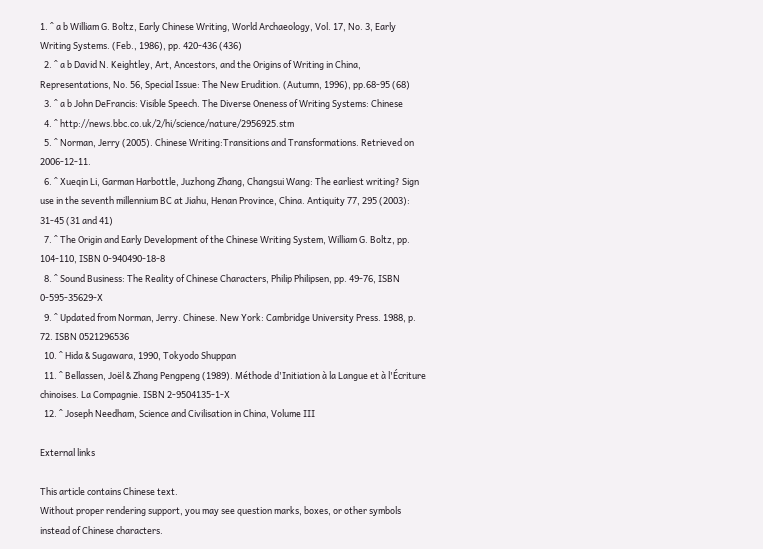1. ^ a b William G. Boltz, Early Chinese Writing, World Archaeology, Vol. 17, No. 3, Early Writing Systems. (Feb., 1986), pp. 420-436 (436)
  2. ^ a b David N. Keightley, Art, Ancestors, and the Origins of Writing in China, Representations, No. 56, Special Issue: The New Erudition. (Autumn, 1996), pp.68-95 (68)
  3. ^ a b John DeFrancis: Visible Speech. The Diverse Oneness of Writing Systems: Chinese
  4. ^ http://news.bbc.co.uk/2/hi/science/nature/2956925.stm
  5. ^ Norman, Jerry (2005). Chinese Writing:Transitions and Transformations. Retrieved on 2006-12-11.
  6. ^ Xueqin Li, Garman Harbottle, Juzhong Zhang, Changsui Wang: The earliest writing? Sign use in the seventh millennium BC at Jiahu, Henan Province, China. Antiquity 77, 295 (2003): 31-45 (31 and 41)
  7. ^ The Origin and Early Development of the Chinese Writing System, William G. Boltz, pp. 104-110, ISBN 0-940490-18-8
  8. ^ Sound Business: The Reality of Chinese Characters, Philip Philipsen, pp. 49-76, ISBN 0-595-35629-X
  9. ^ Updated from Norman, Jerry. Chinese. New York: Cambridge University Press. 1988, p. 72. ISBN 0521296536
  10. ^ Hida & Sugawara, 1990, Tokyodo Shuppan
  11. ^ Bellassen, Joël & Zhang Pengpeng (1989). Méthode d'Initiation à la Langue et à l'Écriture chinoises. La Compagnie. ISBN 2-9504135-1-X
  12. ^ Joseph Needham, Science and Civilisation in China, Volume III

External links

This article contains Chinese text.
Without proper rendering support, you may see question marks, boxes, or other symbols instead of Chinese characters.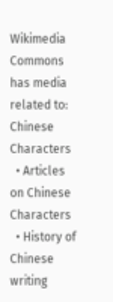Wikimedia Commons has media related to:
Chinese Characters
  • Articles on Chinese Characters
  • History of Chinese writing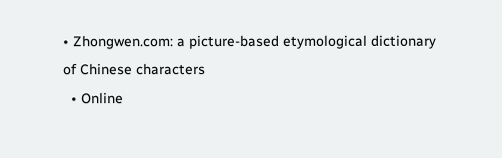• Zhongwen.com: a picture-based etymological dictionary of Chinese characters
  • Online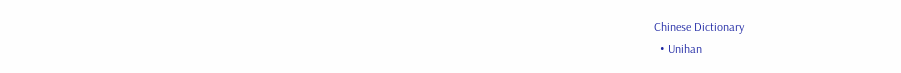Chinese Dictionary
  • Unihan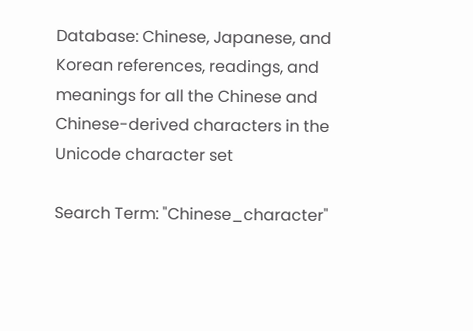Database: Chinese, Japanese, and Korean references, readings, and meanings for all the Chinese and Chinese-derived characters in the Unicode character set

Search Term: "Chinese_character"